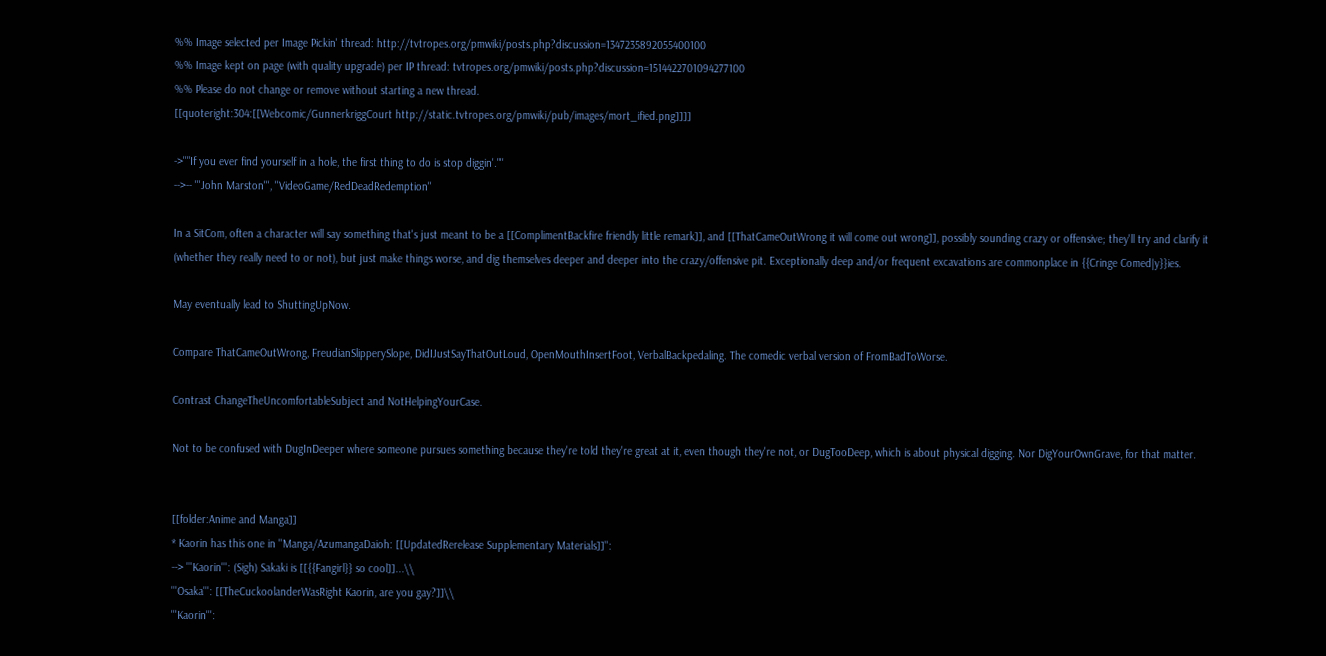%% Image selected per Image Pickin' thread: http://tvtropes.org/pmwiki/posts.php?discussion=1347235892055400100
%% Image kept on page (with quality upgrade) per IP thread: tvtropes.org/pmwiki/posts.php?discussion=1514422701094277100
%% Please do not change or remove without starting a new thread.
[[quoteright:304:[[Webcomic/GunnerkriggCourt http://static.tvtropes.org/pmwiki/pub/images/mort_ified.png]]]]

->''"If you ever find yourself in a hole, the first thing to do is stop diggin'."''
-->-- '''John Marston''', ''VideoGame/RedDeadRedemption''

In a SitCom, often a character will say something that's just meant to be a [[ComplimentBackfire friendly little remark]], and [[ThatCameOutWrong it will come out wrong]], possibly sounding crazy or offensive; they'll try and clarify it (whether they really need to or not), but just make things worse, and dig themselves deeper and deeper into the crazy/offensive pit. Exceptionally deep and/or frequent excavations are commonplace in {{Cringe Comed|y}}ies.

May eventually lead to ShuttingUpNow.

Compare ThatCameOutWrong, FreudianSlipperySlope, DidIJustSayThatOutLoud, OpenMouthInsertFoot, VerbalBackpedaling. The comedic verbal version of FromBadToWorse.

Contrast ChangeTheUncomfortableSubject and NotHelpingYourCase.

Not to be confused with DugInDeeper where someone pursues something because they're told they're great at it, even though they're not, or DugTooDeep, which is about physical digging. Nor DigYourOwnGrave, for that matter.


[[folder:Anime and Manga]]
* Kaorin has this one in ''Manga/AzumangaDaioh: [[UpdatedRerelease Supplementary Materials]]'':
--> '''Kaorin''': (Sigh) Sakaki is [[{{Fangirl}} so cool]]...\\
'''Osaka''': [[TheCuckoolanderWasRight Kaorin, are you gay?]]\\
'''Kaorin''':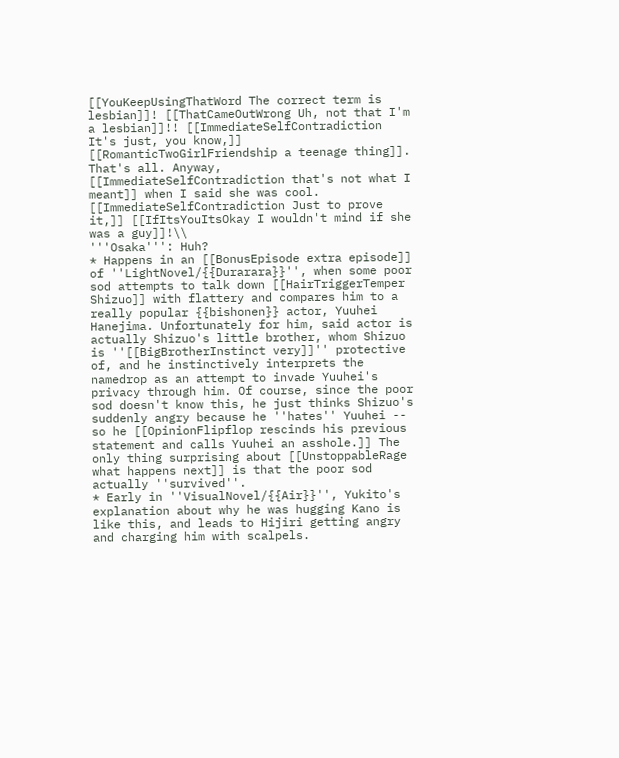[[YouKeepUsingThatWord The correct term is lesbian]]! [[ThatCameOutWrong Uh, not that I'm a lesbian]]!! [[ImmediateSelfContradiction It's just, you know,]] [[RomanticTwoGirlFriendship a teenage thing]]. That's all. Anyway, [[ImmediateSelfContradiction that's not what I meant]] when I said she was cool. [[ImmediateSelfContradiction Just to prove it,]] [[IfItsYouItsOkay I wouldn't mind if she was a guy]]!\\
'''Osaka''': Huh?
* Happens in an [[BonusEpisode extra episode]] of ''LightNovel/{{Durarara}}'', when some poor sod attempts to talk down [[HairTriggerTemper Shizuo]] with flattery and compares him to a really popular {{bishonen}} actor, Yuuhei Hanejima. Unfortunately for him, said actor is actually Shizuo's little brother, whom Shizuo is ''[[BigBrotherInstinct very]]'' protective of, and he instinctively interprets the namedrop as an attempt to invade Yuuhei's privacy through him. Of course, since the poor sod doesn't know this, he just thinks Shizuo's suddenly angry because he ''hates'' Yuuhei -- so he [[OpinionFlipflop rescinds his previous statement and calls Yuuhei an asshole.]] The only thing surprising about [[UnstoppableRage what happens next]] is that the poor sod actually ''survived''.
* Early in ''VisualNovel/{{Air}}'', Yukito's explanation about why he was hugging Kano is like this, and leads to Hijiri getting angry and charging him with scalpels.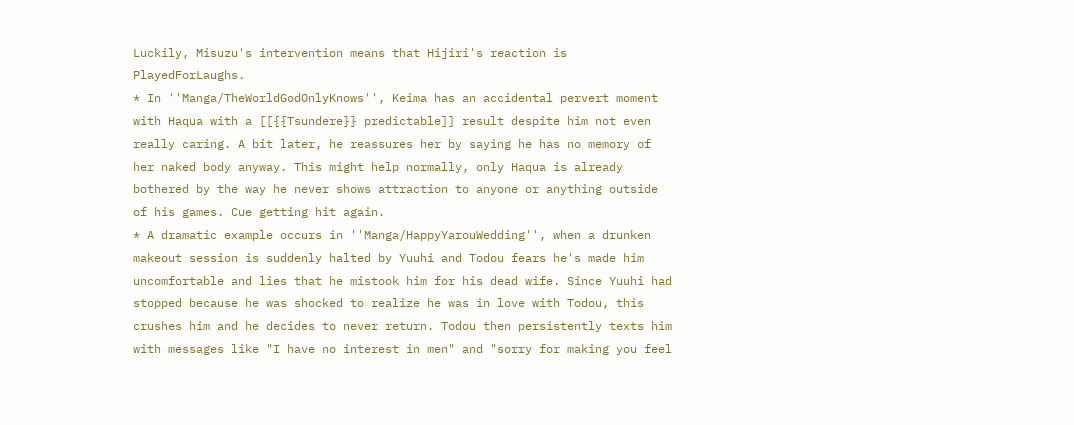Luckily, Misuzu's intervention means that Hijiri's reaction is PlayedForLaughs.
* In ''Manga/TheWorldGodOnlyKnows'', Keima has an accidental pervert moment with Haqua with a [[{{Tsundere}} predictable]] result despite him not even really caring. A bit later, he reassures her by saying he has no memory of her naked body anyway. This might help normally, only Haqua is already bothered by the way he never shows attraction to anyone or anything outside of his games. Cue getting hit again.
* A dramatic example occurs in ''Manga/HappyYarouWedding'', when a drunken makeout session is suddenly halted by Yuuhi and Todou fears he's made him uncomfortable and lies that he mistook him for his dead wife. Since Yuuhi had stopped because he was shocked to realize he was in love with Todou, this crushes him and he decides to never return. Todou then persistently texts him with messages like "I have no interest in men" and "sorry for making you feel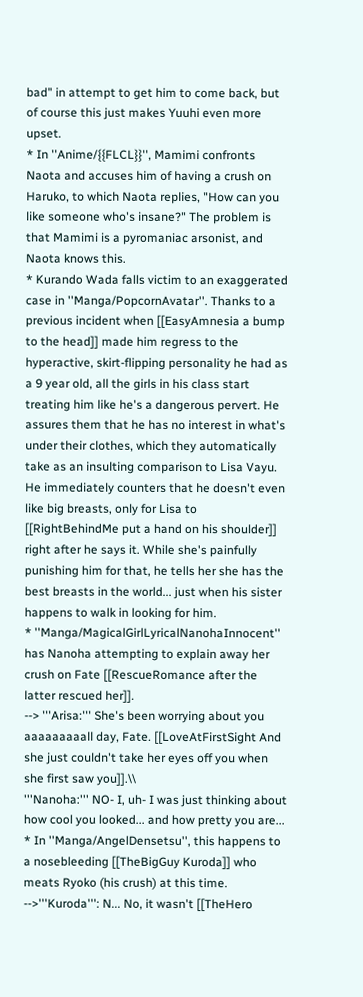bad" in attempt to get him to come back, but of course this just makes Yuuhi even more upset.
* In ''Anime/{{FLCL}}'', Mamimi confronts Naota and accuses him of having a crush on Haruko, to which Naota replies, "How can you like someone who's insane?" The problem is that Mamimi is a pyromaniac arsonist, and Naota knows this.
* Kurando Wada falls victim to an exaggerated case in ''Manga/PopcornAvatar''. Thanks to a previous incident when [[EasyAmnesia a bump to the head]] made him regress to the hyperactive, skirt-flipping personality he had as a 9 year old, all the girls in his class start treating him like he's a dangerous pervert. He assures them that he has no interest in what's under their clothes, which they automatically take as an insulting comparison to Lisa Vayu. He immediately counters that he doesn't even like big breasts, only for Lisa to [[RightBehindMe put a hand on his shoulder]] right after he says it. While she's painfully punishing him for that, he tells her she has the best breasts in the world... just when his sister happens to walk in looking for him.
* ''Manga/MagicalGirlLyricalNanohaInnocent'' has Nanoha attempting to explain away her crush on Fate [[RescueRomance after the latter rescued her]].
--> '''Arisa:''' She's been worrying about you aaaaaaaaall day, Fate. [[LoveAtFirstSight And she just couldn't take her eyes off you when she first saw you]].\\
'''Nanoha:''' NO- I, uh- I was just thinking about how cool you looked... and how pretty you are...
* In ''Manga/AngelDensetsu'', this happens to a nosebleeding [[TheBigGuy Kuroda]] who meats Ryoko (his crush) at this time.
-->'''Kuroda''': N... No, it wasn't [[TheHero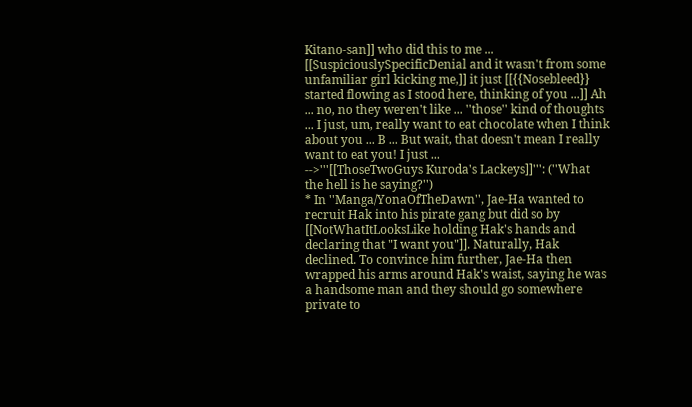Kitano-san]] who did this to me ... [[SuspiciouslySpecificDenial and it wasn't from some unfamiliar girl kicking me,]] it just [[{{Nosebleed}} started flowing as I stood here, thinking of you ...]] Ah ... no, no they weren't like ... ''those'' kind of thoughts ... I just, um, really want to eat chocolate when I think about you ... B ... But wait, that doesn't mean I really want to eat you! I just ...
-->'''[[ThoseTwoGuys Kuroda's Lackeys]]''': (''What the hell is he saying?'')
* In ''Manga/YonaOfTheDawn'', Jae-Ha wanted to recruit Hak into his pirate gang but did so by [[NotWhatItLooksLike holding Hak's hands and declaring that "I want you"]]. Naturally, Hak declined. To convince him further, Jae-Ha then wrapped his arms around Hak's waist, saying he was a handsome man and they should go somewhere private to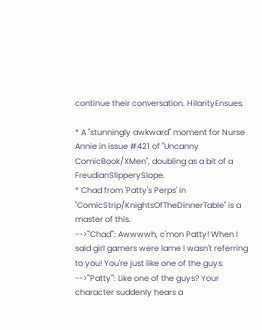continue their conversation. HilarityEnsues.

* A ''stunningly awkward'' moment for Nurse Annie in issue #421 of ''Uncanny ComicBook/XMen'', doubling as a bit of a FreudianSlipperySlope.
* Chad from 'Patty's Perps' in ''ComicStrip/KnightsOfTheDinnerTable'' is a master of this.
-->'''Chad''': Awwwwh, c'mon Patty! When I said girl gamers were lame I wasn't referring to you! You're just like one of the guys.
-->'''Patty''': Like one of the guys? Your character suddenly hears a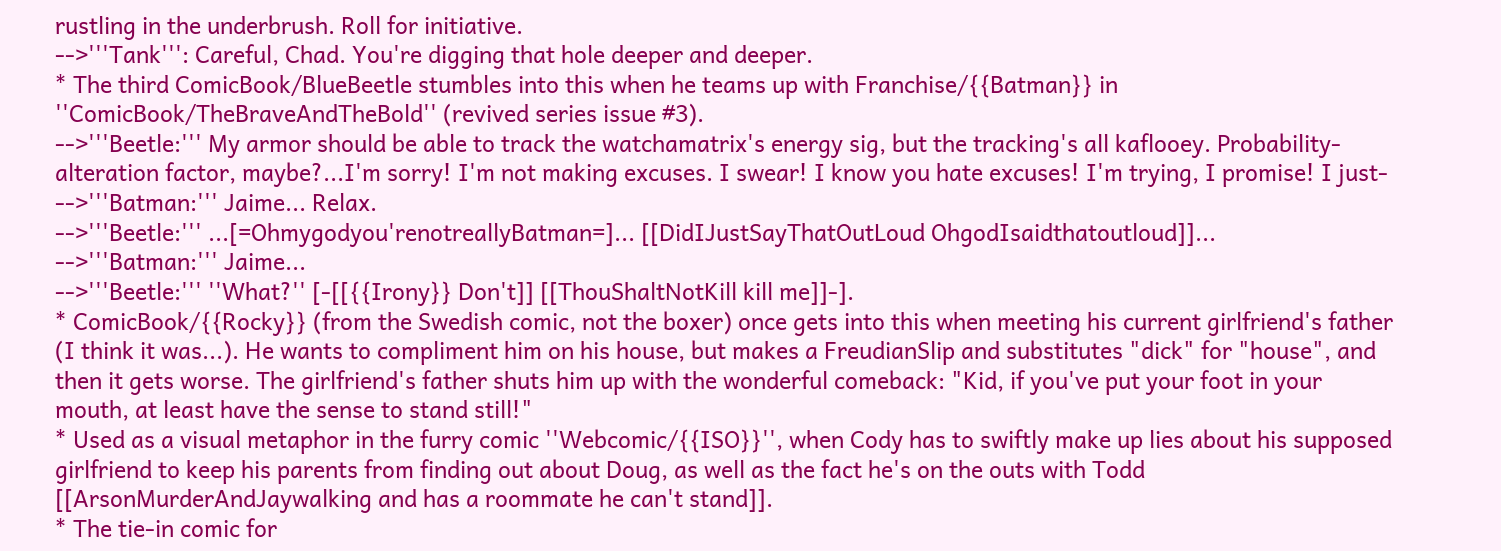rustling in the underbrush. Roll for initiative.
-->'''Tank''': Careful, Chad. You're digging that hole deeper and deeper.
* The third ComicBook/BlueBeetle stumbles into this when he teams up with Franchise/{{Batman}} in ''ComicBook/TheBraveAndTheBold'' (revived series issue #3).
-->'''Beetle:''' My armor should be able to track the watchamatrix's energy sig, but the tracking's all kaflooey. Probability-alteration factor, maybe?...I'm sorry! I'm not making excuses. I swear! I know you hate excuses! I'm trying, I promise! I just-
-->'''Batman:''' Jaime... Relax.
-->'''Beetle:''' ...[=Ohmygodyou'renotreallyBatman=]... [[DidIJustSayThatOutLoud OhgodIsaidthatoutloud]]...
-->'''Batman:''' Jaime...
-->'''Beetle:''' ''What?'' [-[[{{Irony}} Don't]] [[ThouShaltNotKill kill me]]-].
* ComicBook/{{Rocky}} (from the Swedish comic, not the boxer) once gets into this when meeting his current girlfriend's father (I think it was...). He wants to compliment him on his house, but makes a FreudianSlip and substitutes "dick" for "house", and then it gets worse. The girlfriend's father shuts him up with the wonderful comeback: "Kid, if you've put your foot in your mouth, at least have the sense to stand still!"
* Used as a visual metaphor in the furry comic ''Webcomic/{{ISO}}'', when Cody has to swiftly make up lies about his supposed girlfriend to keep his parents from finding out about Doug, as well as the fact he's on the outs with Todd [[ArsonMurderAndJaywalking and has a roommate he can't stand]].
* The tie-in comic for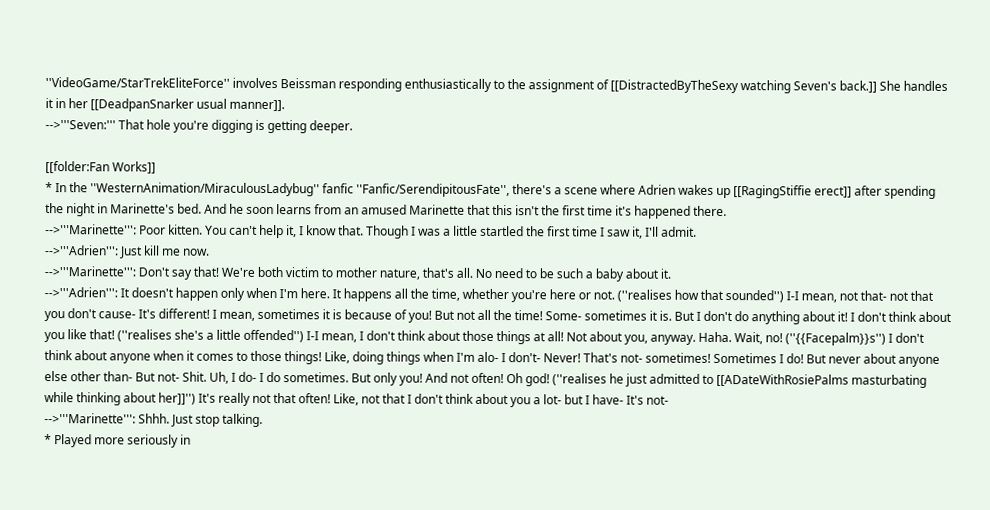''VideoGame/StarTrekEliteForce'' involves Beissman responding enthusiastically to the assignment of [[DistractedByTheSexy watching Seven's back.]] She handles it in her [[DeadpanSnarker usual manner]].
-->'''Seven:''' That hole you're digging is getting deeper.

[[folder:Fan Works]]
* In the ''WesternAnimation/MiraculousLadybug'' fanfic ''Fanfic/SerendipitousFate'', there's a scene where Adrien wakes up [[RagingStiffie erect]] after spending the night in Marinette's bed. And he soon learns from an amused Marinette that this isn't the first time it's happened there.
-->'''Marinette''': Poor kitten. You can't help it, I know that. Though I was a little startled the first time I saw it, I'll admit.
-->'''Adrien''': Just kill me now.
-->'''Marinette''': Don't say that! We're both victim to mother nature, that's all. No need to be such a baby about it.
-->'''Adrien''': It doesn't happen only when I'm here. It happens all the time, whether you're here or not. (''realises how that sounded'') I-I mean, not that- not that you don't cause- It's different! I mean, sometimes it is because of you! But not all the time! Some- sometimes it is. But I don't do anything about it! I don't think about you like that! (''realises she's a little offended'') I-I mean, I don't think about those things at all! Not about you, anyway. Haha. Wait, no! (''{{Facepalm}}s'') I don't think about anyone when it comes to those things! Like, doing things when I'm alo- I don't- Never! That's not- sometimes! Sometimes I do! But never about anyone else other than- But not- Shit. Uh, I do- I do sometimes. But only you! And not often! Oh god! (''realises he just admitted to [[ADateWithRosiePalms masturbating while thinking about her]]'') It's really not that often! Like, not that I don't think about you a lot- but I have- It's not-
-->'''Marinette''': Shhh. Just stop talking.
* Played more seriously in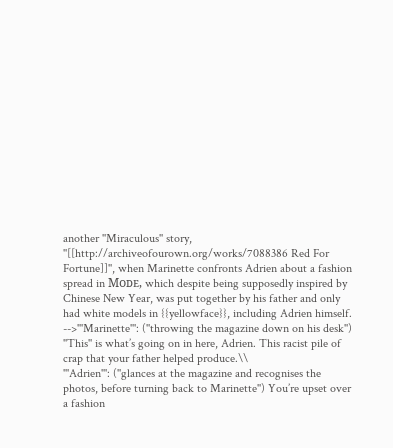another ''Miraculous'' story, ''[[http://archiveofourown.org/works/7088386 Red For Fortune]]'', when Marinette confronts Adrien about a fashion spread in Mᴏᴅᴇ, which despite being supposedly inspired by Chinese New Year, was put together by his father and only had white models in {{yellowface}}, including Adrien himself.
-->'''Marinette''': (''throwing the magazine down on his desk'') ''This'' is what’s going on in here, Adrien. This racist pile of crap that your father helped produce.\\
'''Adrien''': (''glances at the magazine and recognises the photos, before turning back to Marinette'') You’re upset over a fashion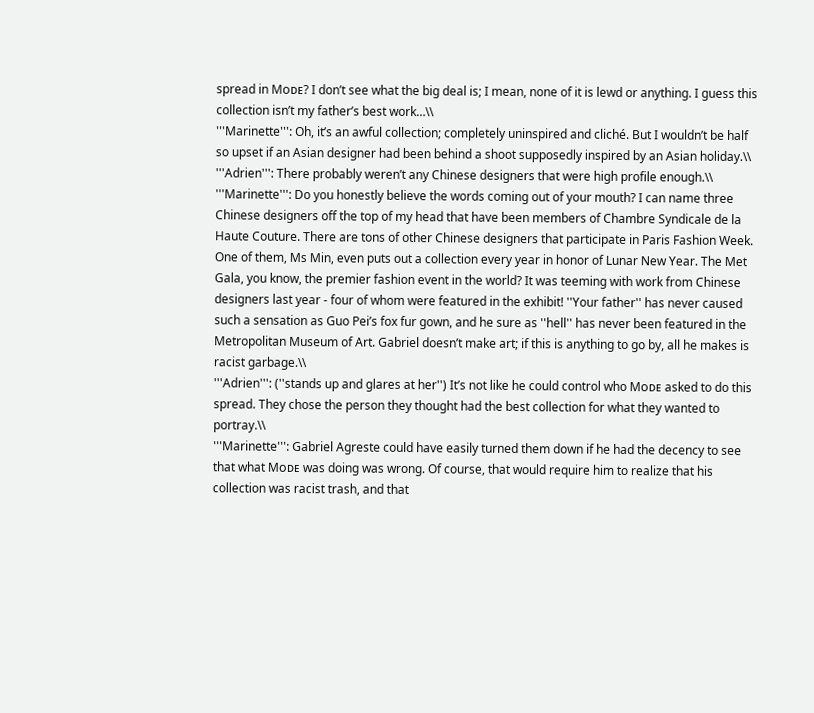spread in Mᴏᴅᴇ? I don’t see what the big deal is; I mean, none of it is lewd or anything. I guess this collection isn’t my father’s best work…\\
'''Marinette''': Oh, it’s an awful collection; completely uninspired and cliché. But I wouldn’t be half so upset if an Asian designer had been behind a shoot supposedly inspired by an Asian holiday.\\
'''Adrien''': There probably weren’t any Chinese designers that were high profile enough.\\
'''Marinette''': Do you honestly believe the words coming out of your mouth? I can name three Chinese designers off the top of my head that have been members of Chambre Syndicale de la Haute Couture. There are tons of other Chinese designers that participate in Paris Fashion Week. One of them, Ms Min, even puts out a collection every year in honor of Lunar New Year. The Met Gala, you know, the premier fashion event in the world? It was teeming with work from Chinese designers last year - four of whom were featured in the exhibit! ''Your father'' has never caused such a sensation as Guo Pei’s fox fur gown, and he sure as ''hell'' has never been featured in the Metropolitan Museum of Art. Gabriel doesn’t make art; if this is anything to go by, all he makes is racist garbage.\\
'''Adrien''': (''stands up and glares at her'') It’s not like he could control who Mᴏᴅᴇ asked to do this spread. They chose the person they thought had the best collection for what they wanted to portray.\\
'''Marinette''': Gabriel Agreste could have easily turned them down if he had the decency to see that what Mᴏᴅᴇ was doing was wrong. Of course, that would require him to realize that his collection was racist trash, and that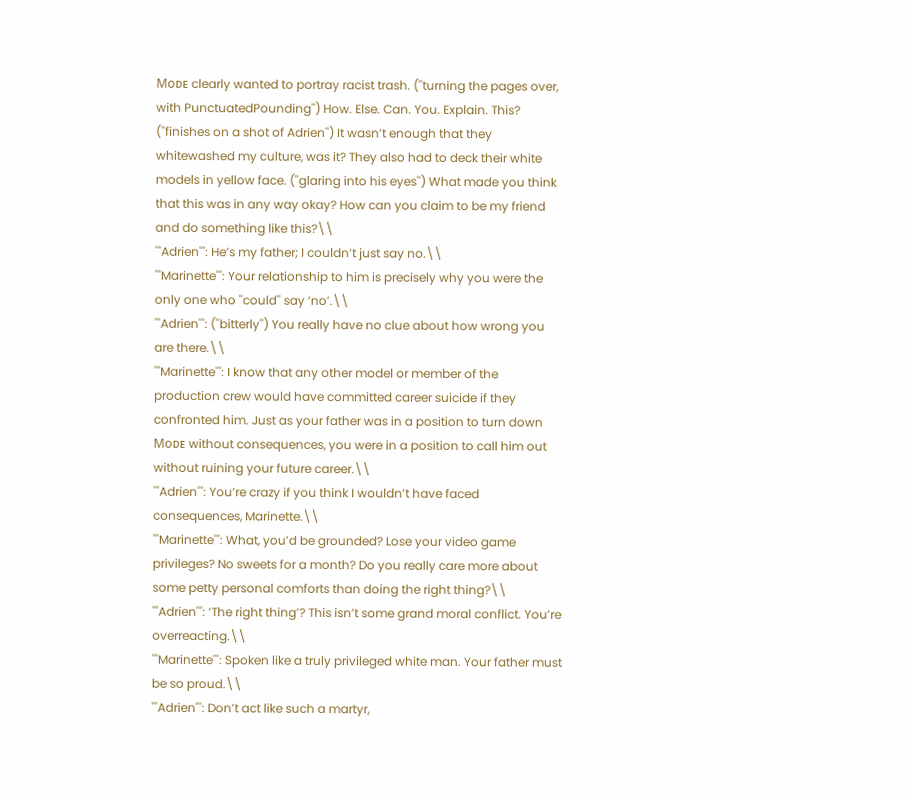Mᴏᴅᴇ clearly wanted to portray racist trash. (''turning the pages over, with PunctuatedPounding'') How. Else. Can. You. Explain. This? (''finishes on a shot of Adrien'') It wasn’t enough that they whitewashed my culture, was it? They also had to deck their white models in yellow face. (''glaring into his eyes'') What made you think that this was in any way okay? How can you claim to be my friend and do something like this?\\
'''Adrien''': He’s my father; I couldn’t just say no.\\
'''Marinette''': Your relationship to him is precisely why you were the only one who ''could'' say ‘no’.\\
'''Adrien''': (''bitterly'') You really have no clue about how wrong you are there.\\
'''Marinette''': I know that any other model or member of the production crew would have committed career suicide if they confronted him. Just as your father was in a position to turn down Mᴏᴅᴇ without consequences, you were in a position to call him out without ruining your future career.\\
'''Adrien''': You’re crazy if you think I wouldn’t have faced consequences, Marinette.\\
'''Marinette''': What, you’d be grounded? Lose your video game privileges? No sweets for a month? Do you really care more about some petty personal comforts than doing the right thing?\\
'''Adrien''': ‘The right thing’? This isn’t some grand moral conflict. You’re overreacting.\\
'''Marinette''': Spoken like a truly privileged white man. Your father must be so proud.\\
'''Adrien''': Don’t act like such a martyr,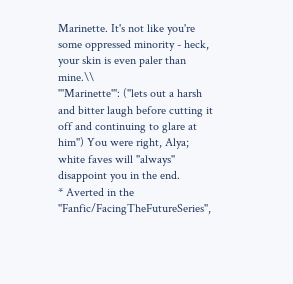Marinette. It's not like you're some oppressed minority - heck, your skin is even paler than mine.\\
'''Marinette''': (''lets out a harsh and bitter laugh before cutting it off and continuing to glare at him'') You were right, Alya; white faves will ''always'' disappoint you in the end.
* Averted in the ''Fanfic/FacingTheFutureSeries'',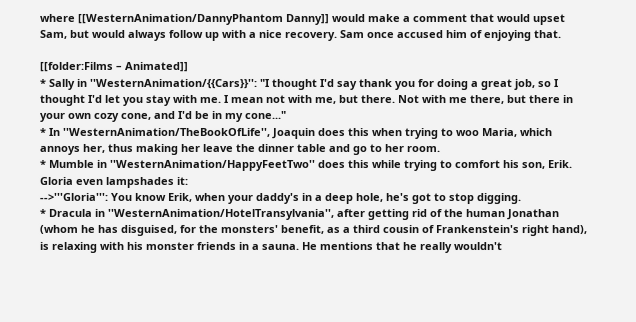where [[WesternAnimation/DannyPhantom Danny]] would make a comment that would upset Sam, but would always follow up with a nice recovery. Sam once accused him of enjoying that.

[[folder:Films – Animated]]
* Sally in ''WesternAnimation/{{Cars}}'': "I thought I'd say thank you for doing a great job, so I thought I'd let you stay with me. I mean not with me, but there. Not with me there, but there in your own cozy cone, and I'd be in my cone..."
* In ''WesternAnimation/TheBookOfLife'', Joaquin does this when trying to woo Maria, which annoys her, thus making her leave the dinner table and go to her room.
* Mumble in ''WesternAnimation/HappyFeetTwo'' does this while trying to comfort his son, Erik. Gloria even lampshades it:
-->'''Gloria''': You know Erik, when your daddy's in a deep hole, he's got to stop digging.
* Dracula in ''WesternAnimation/HotelTransylvania'', after getting rid of the human Jonathan (whom he has disguised, for the monsters' benefit, as a third cousin of Frankenstein's right hand), is relaxing with his monster friends in a sauna. He mentions that he really wouldn't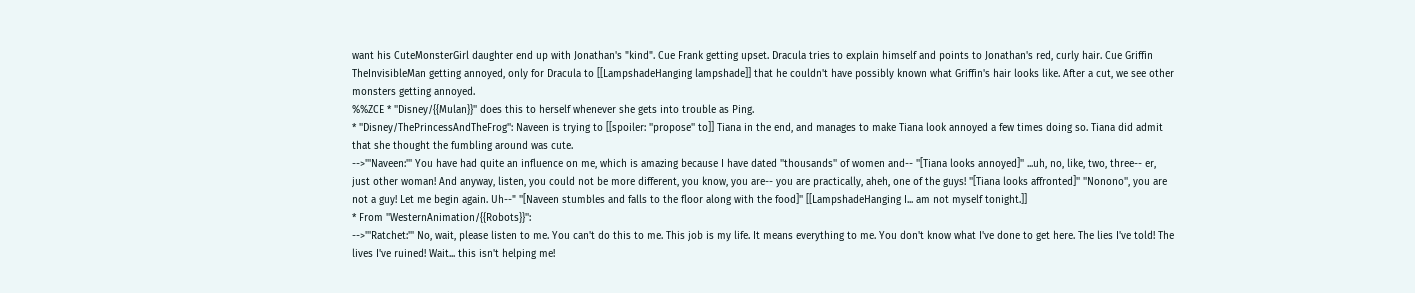want his CuteMonsterGirl daughter end up with Jonathan's "kind". Cue Frank getting upset. Dracula tries to explain himself and points to Jonathan's red, curly hair. Cue Griffin TheInvisibleMan getting annoyed, only for Dracula to [[LampshadeHanging lampshade]] that he couldn't have possibly known what Griffin's hair looks like. After a cut, we see other monsters getting annoyed.
%%ZCE * ''Disney/{{Mulan}}'' does this to herself whenever she gets into trouble as Ping.
* ''Disney/ThePrincessAndTheFrog'': Naveen is trying to [[spoiler: ''propose'' to]] Tiana in the end, and manages to make Tiana look annoyed a few times doing so. Tiana did admit that she thought the fumbling around was cute.
-->'''Naveen:''' You have had quite an influence on me, which is amazing because I have dated ''thousands'' of women and-- ''[Tiana looks annoyed]'' ...uh, no, like, two, three-- er, just other woman! And anyway, listen, you could not be more different, you know, you are-- you are practically, aheh, one of the guys! ''[Tiana looks affronted]'' ''Nonono'', you are not a guy! Let me begin again. Uh--" ''[Naveen stumbles and falls to the floor along with the food]'' [[LampshadeHanging I... am not myself tonight.]]
* From ''WesternAnimation/{{Robots}}'':
-->'''Ratchet:''' No, wait, please listen to me. You can't do this to me. This job is my life. It means everything to me. You don't know what I've done to get here. The lies I've told! The lives I've ruined! Wait... this isn't helping me!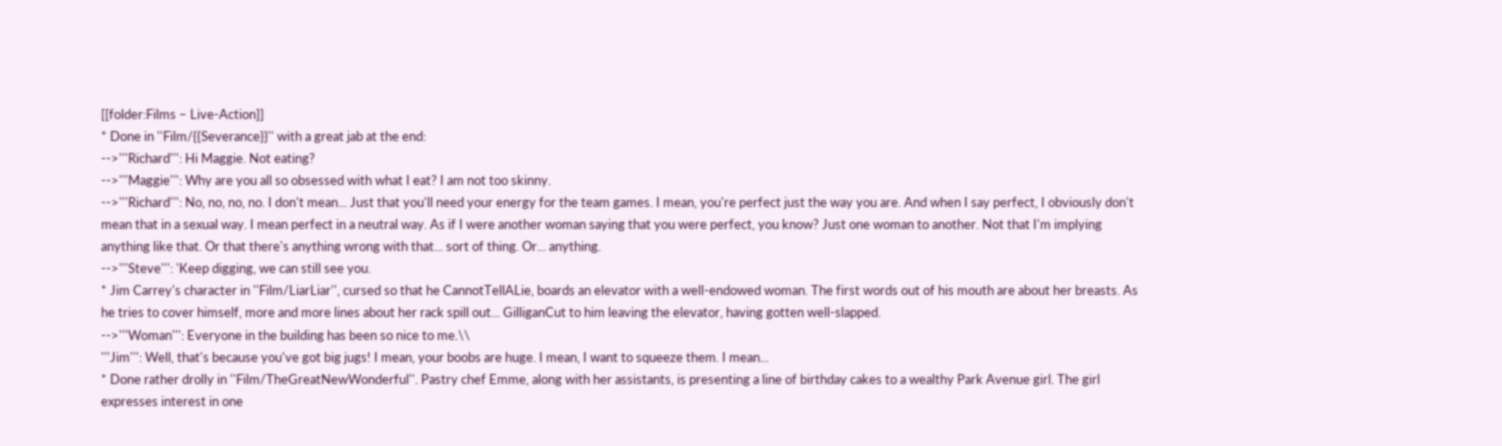[[folder:Films – Live-Action]]
* Done in ''Film/{{Severance}}'' with a great jab at the end:
-->'''Richard''': Hi Maggie. Not eating?
-->'''Maggie''': Why are you all so obsessed with what I eat? I am not too skinny.
-->'''Richard''': No, no, no, no. I don't mean... Just that you'll need your energy for the team games. I mean, you're perfect just the way you are. And when I say perfect, I obviously don't mean that in a sexual way. I mean perfect in a neutral way. As if I were another woman saying that you were perfect, you know? Just one woman to another. Not that I'm implying anything like that. Or that there's anything wrong with that... sort of thing. Or... anything.
-->'''Steve''': 'Keep digging, we can still see you.
* Jim Carrey's character in ''Film/LiarLiar'', cursed so that he CannotTellALie, boards an elevator with a well-endowed woman. The first words out of his mouth are about her breasts. As he tries to cover himself, more and more lines about her rack spill out... GilliganCut to him leaving the elevator, having gotten well-slapped.
-->'''Woman''': Everyone in the building has been so nice to me.\\
'''Jim''': Well, that's because you've got big jugs! I mean, your boobs are huge. I mean, I want to squeeze them. I mean...
* Done rather drolly in ''Film/TheGreatNewWonderful''. Pastry chef Emme, along with her assistants, is presenting a line of birthday cakes to a wealthy Park Avenue girl. The girl expresses interest in one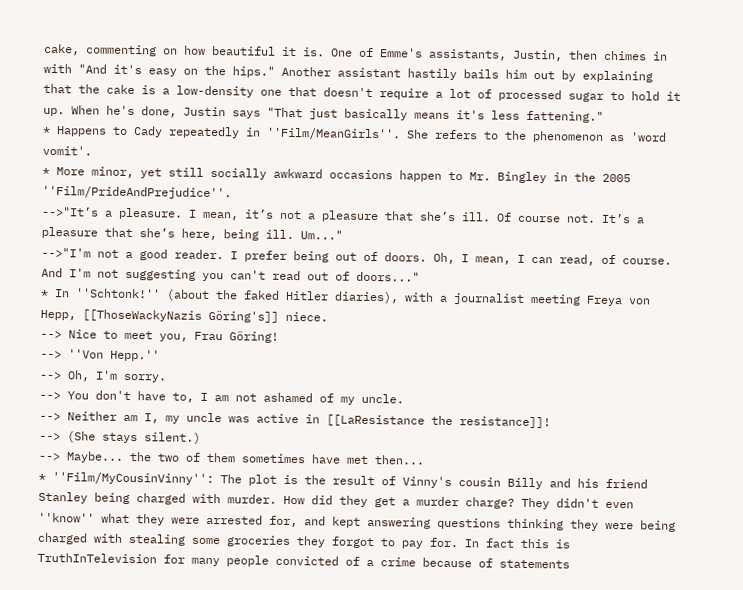cake, commenting on how beautiful it is. One of Emme's assistants, Justin, then chimes in with "And it's easy on the hips." Another assistant hastily bails him out by explaining that the cake is a low-density one that doesn't require a lot of processed sugar to hold it up. When he's done, Justin says "That just basically means it's less fattening."
* Happens to Cady repeatedly in ''Film/MeanGirls''. She refers to the phenomenon as 'word vomit'.
* More minor, yet still socially awkward occasions happen to Mr. Bingley in the 2005 ''Film/PrideAndPrejudice''.
-->"It’s a pleasure. I mean, it’s not a pleasure that she’s ill. Of course not. It’s a pleasure that she’s here, being ill. Um..."
-->"I'm not a good reader. I prefer being out of doors. Oh, I mean, I can read, of course. And I'm not suggesting you can't read out of doors..."
* In ''Schtonk!'' (about the faked Hitler diaries), with a journalist meeting Freya von Hepp, [[ThoseWackyNazis Göring's]] niece.
--> Nice to meet you, Frau Göring!
--> ''Von Hepp.''
--> Oh, I'm sorry.
--> You don't have to, I am not ashamed of my uncle.
--> Neither am I, my uncle was active in [[LaResistance the resistance]]!
--> (She stays silent.)
--> Maybe... the two of them sometimes have met then...
* ''Film/MyCousinVinny'': The plot is the result of Vinny's cousin Billy and his friend Stanley being charged with murder. How did they get a murder charge? They didn't even ''know'' what they were arrested for, and kept answering questions thinking they were being charged with stealing some groceries they forgot to pay for. In fact this is TruthInTelevision for many people convicted of a crime because of statements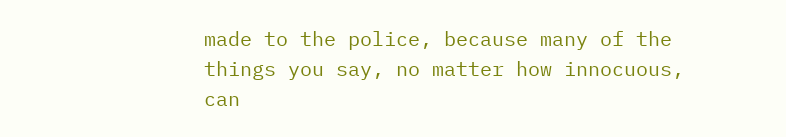made to the police, because many of the things you say, no matter how innocuous, can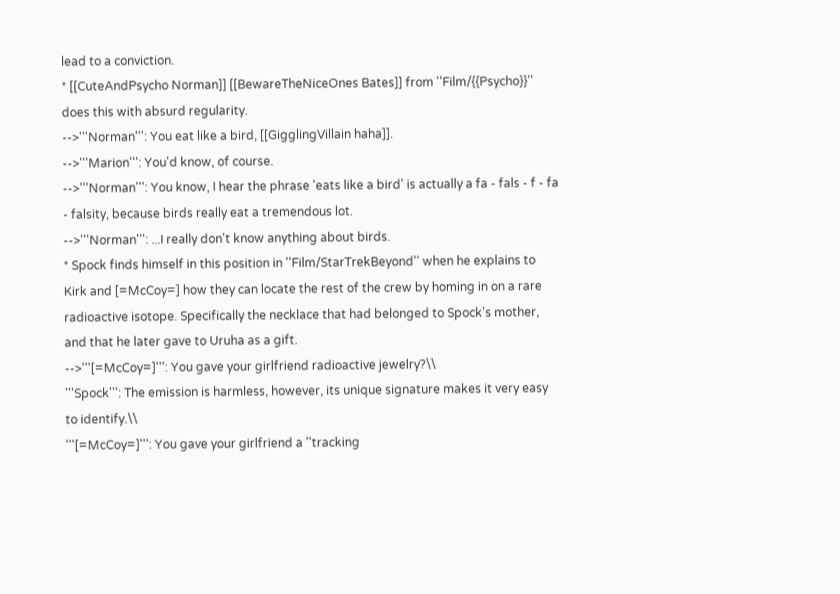lead to a conviction.
* [[CuteAndPsycho Norman]] [[BewareTheNiceOnes Bates]] from ''Film/{{Psycho}}'' does this with absurd regularity.
-->'''Norman''': You eat like a bird, [[GigglingVillain haha]].
-->'''Marion''': You'd know, of course.
-->'''Norman''': You know, I hear the phrase 'eats like a bird' is actually a fa - fals - f - fa - falsity, because birds really eat a tremendous lot.
-->'''Norman''': ...I really don't know anything about birds.
* Spock finds himself in this position in ''Film/StarTrekBeyond'' when he explains to Kirk and [=McCoy=] how they can locate the rest of the crew by homing in on a rare radioactive isotope. Specifically the necklace that had belonged to Spock's mother, and that he later gave to Uruha as a gift.
-->'''[=McCoy=]''': You gave your girlfriend radioactive jewelry?\\
'''Spock''': The emission is harmless, however, its unique signature makes it very easy to identify.\\
'''[=McCoy=]''': You gave your girlfriend a ''tracking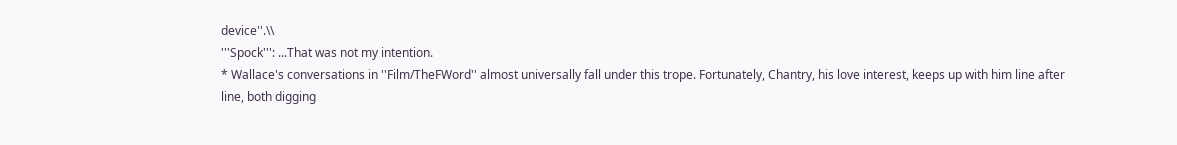device''.\\
'''Spock''': ...That was not my intention.
* Wallace's conversations in ''Film/TheFWord'' almost universally fall under this trope. Fortunately, Chantry, his love interest, keeps up with him line after line, both digging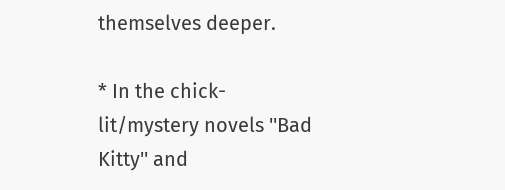themselves deeper.

* In the chick-lit/mystery novels ''Bad Kitty'' and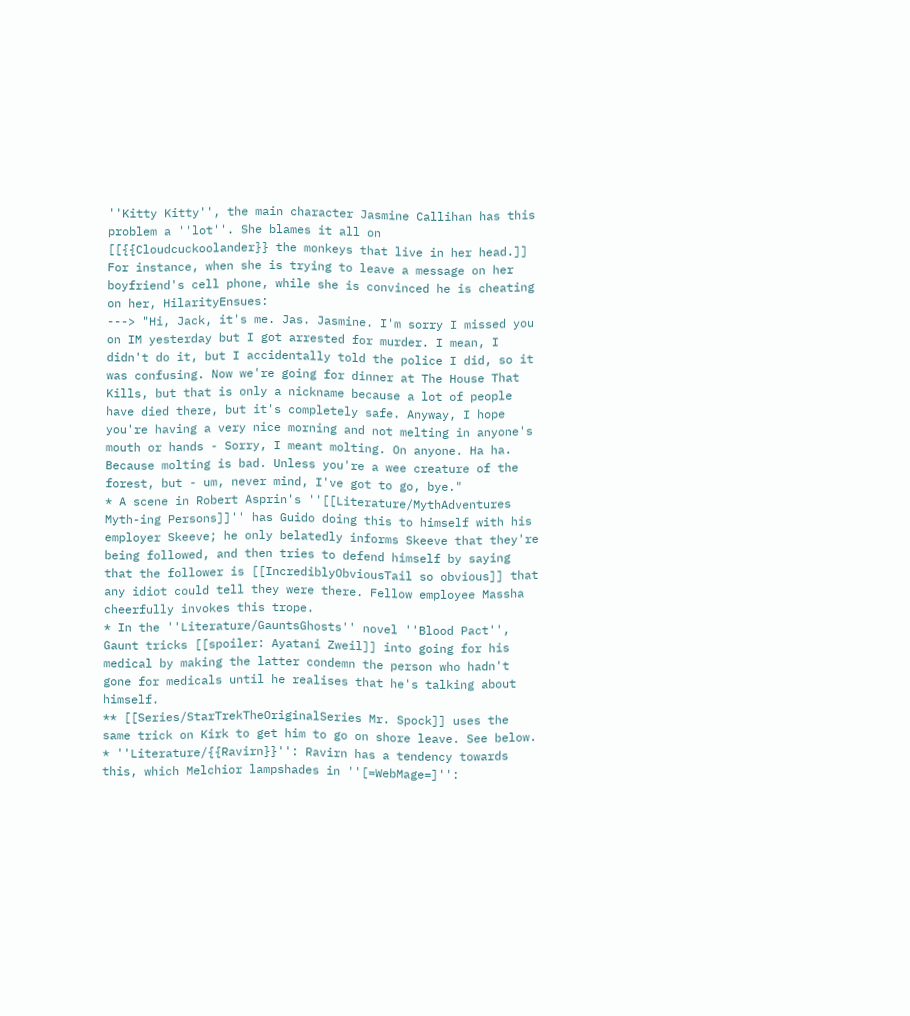''Kitty Kitty'', the main character Jasmine Callihan has this problem a ''lot''. She blames it all on [[{{Cloudcuckoolander}} the monkeys that live in her head.]] For instance, when she is trying to leave a message on her boyfriend's cell phone, while she is convinced he is cheating on her, HilarityEnsues:
---> "Hi, Jack, it's me. Jas. Jasmine. I'm sorry I missed you on IM yesterday but I got arrested for murder. I mean, I didn't do it, but I accidentally told the police I did, so it was confusing. Now we're going for dinner at The House That Kills, but that is only a nickname because a lot of people have died there, but it's completely safe. Anyway, I hope you're having a very nice morning and not melting in anyone's mouth or hands - Sorry, I meant molting. On anyone. Ha ha. Because molting is bad. Unless you're a wee creature of the forest, but - um, never mind, I've got to go, bye."
* A scene in Robert Asprin's ''[[Literature/MythAdventures Myth-ing Persons]]'' has Guido doing this to himself with his employer Skeeve; he only belatedly informs Skeeve that they're being followed, and then tries to defend himself by saying that the follower is [[IncrediblyObviousTail so obvious]] that any idiot could tell they were there. Fellow employee Massha cheerfully invokes this trope.
* In the ''Literature/GauntsGhosts'' novel ''Blood Pact'', Gaunt tricks [[spoiler: Ayatani Zweil]] into going for his medical by making the latter condemn the person who hadn't gone for medicals until he realises that he's talking about himself.
** [[Series/StarTrekTheOriginalSeries Mr. Spock]] uses the same trick on Kirk to get him to go on shore leave. See below.
* ''Literature/{{Ravirn}}'': Ravirn has a tendency towards this, which Melchior lampshades in ''[=WebMage=]'':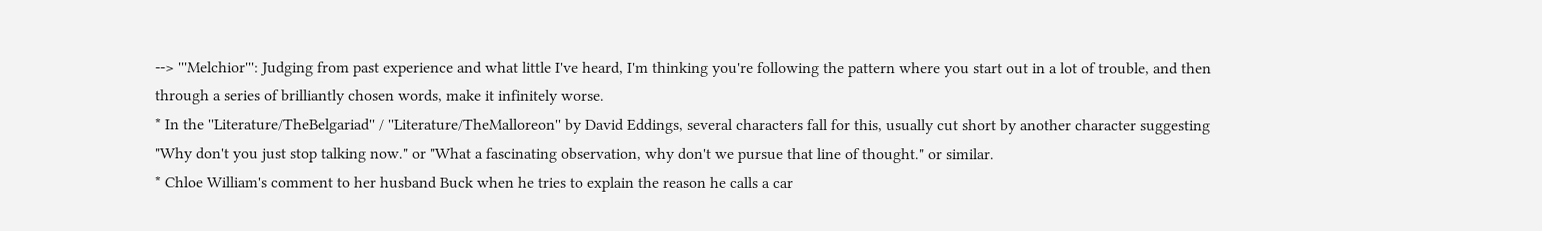--> '''Melchior''': Judging from past experience and what little I've heard, I'm thinking you're following the pattern where you start out in a lot of trouble, and then through a series of brilliantly chosen words, make it infinitely worse.
* In the ''Literature/TheBelgariad'' / ''Literature/TheMalloreon'' by David Eddings, several characters fall for this, usually cut short by another character suggesting "Why don't you just stop talking now." or "What a fascinating observation, why don't we pursue that line of thought." or similar.
* Chloe William's comment to her husband Buck when he tries to explain the reason he calls a car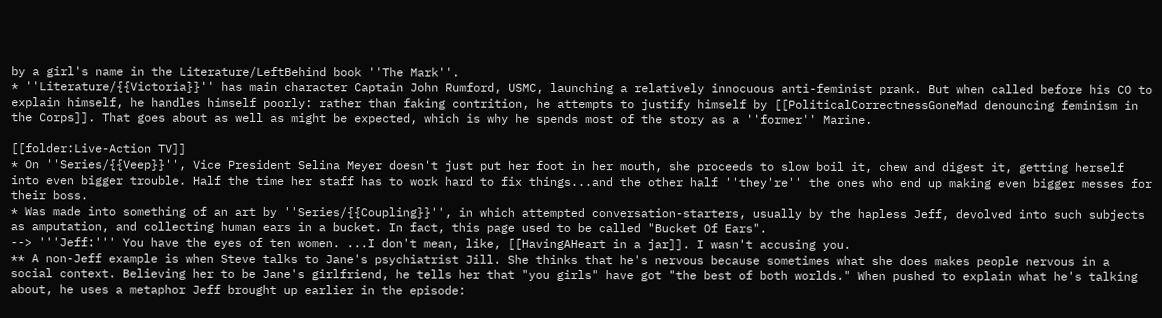by a girl's name in the Literature/LeftBehind book ''The Mark''.
* ''Literature/{{Victoria}}'' has main character Captain John Rumford, USMC, launching a relatively innocuous anti-feminist prank. But when called before his CO to explain himself, he handles himself poorly: rather than faking contrition, he attempts to justify himself by [[PoliticalCorrectnessGoneMad denouncing feminism in the Corps]]. That goes about as well as might be expected, which is why he spends most of the story as a ''former'' Marine.

[[folder:Live-Action TV]]
* On ''Series/{{Veep}}'', Vice President Selina Meyer doesn't just put her foot in her mouth, she proceeds to slow boil it, chew and digest it, getting herself into even bigger trouble. Half the time her staff has to work hard to fix things...and the other half ''they're'' the ones who end up making even bigger messes for their boss.
* Was made into something of an art by ''Series/{{Coupling}}'', in which attempted conversation-starters, usually by the hapless Jeff, devolved into such subjects as amputation, and collecting human ears in a bucket. In fact, this page used to be called "Bucket Of Ears".
--> '''Jeff:''' You have the eyes of ten women. ...I don't mean, like, [[HavingAHeart in a jar]]. I wasn't accusing you.
** A non-Jeff example is when Steve talks to Jane's psychiatrist Jill. She thinks that he's nervous because sometimes what she does makes people nervous in a social context. Believing her to be Jane's girlfriend, he tells her that "you girls" have got "the best of both worlds." When pushed to explain what he's talking about, he uses a metaphor Jeff brought up earlier in the episode: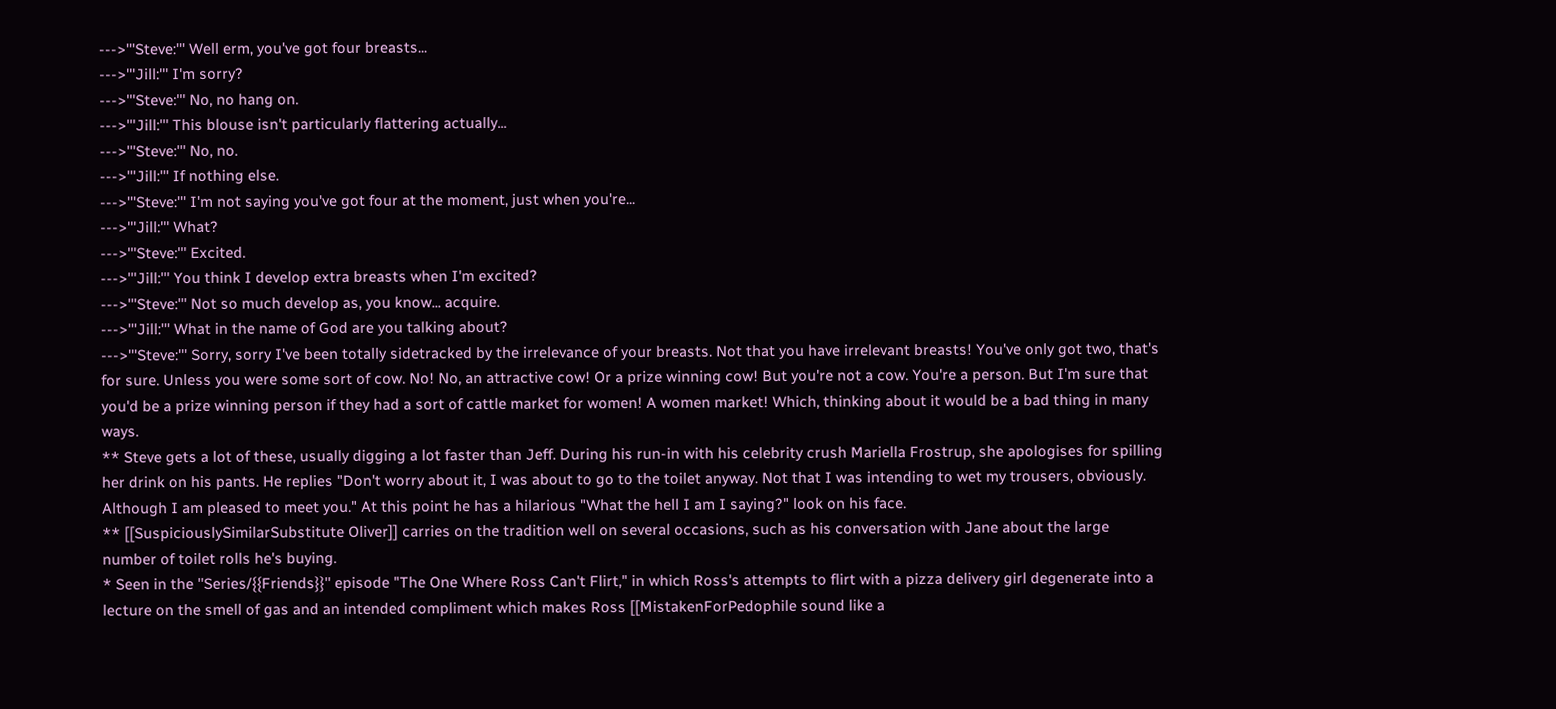--->'''Steve:''' Well erm, you've got four breasts...
--->'''Jill:''' I'm sorry?
--->'''Steve:''' No, no hang on.
--->'''Jill:''' This blouse isn't particularly flattering actually...
--->'''Steve:''' No, no.
--->'''Jill:''' If nothing else.
--->'''Steve:''' I'm not saying you've got four at the moment, just when you're...
--->'''Jill:''' What?
--->'''Steve:''' Excited.
--->'''Jill:''' You think I develop extra breasts when I'm excited?
--->'''Steve:''' Not so much develop as, you know... acquire.
--->'''Jill:''' What in the name of God are you talking about?
--->'''Steve:''' Sorry, sorry I've been totally sidetracked by the irrelevance of your breasts. Not that you have irrelevant breasts! You've only got two, that's for sure. Unless you were some sort of cow. No! No, an attractive cow! Or a prize winning cow! But you're not a cow. You're a person. But I'm sure that you'd be a prize winning person if they had a sort of cattle market for women! A women market! Which, thinking about it would be a bad thing in many ways.
** Steve gets a lot of these, usually digging a lot faster than Jeff. During his run-in with his celebrity crush Mariella Frostrup, she apologises for spilling her drink on his pants. He replies "Don't worry about it, I was about to go to the toilet anyway. Not that I was intending to wet my trousers, obviously. Although I am pleased to meet you." At this point he has a hilarious "What the hell I am I saying?" look on his face.
** [[SuspiciouslySimilarSubstitute Oliver]] carries on the tradition well on several occasions, such as his conversation with Jane about the large number of toilet rolls he's buying.
* Seen in the ''Series/{{Friends}}'' episode "The One Where Ross Can't Flirt," in which Ross's attempts to flirt with a pizza delivery girl degenerate into a lecture on the smell of gas and an intended compliment which makes Ross [[MistakenForPedophile sound like a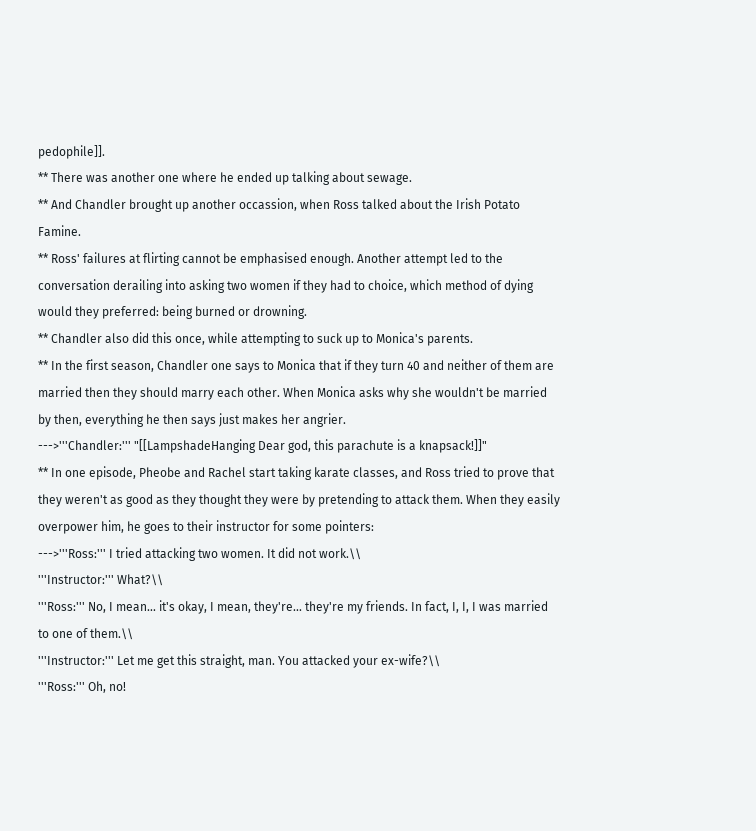pedophile]].
** There was another one where he ended up talking about sewage.
** And Chandler brought up another occassion, when Ross talked about the Irish Potato Famine.
** Ross' failures at flirting cannot be emphasised enough. Another attempt led to the conversation derailing into asking two women if they had to choice, which method of dying would they preferred: being burned or drowning.
** Chandler also did this once, while attempting to suck up to Monica's parents.
** In the first season, Chandler one says to Monica that if they turn 40 and neither of them are married then they should marry each other. When Monica asks why she wouldn't be married by then, everything he then says just makes her angrier.
--->'''Chandler:''' "[[LampshadeHanging Dear god, this parachute is a knapsack!]]"
** In one episode, Pheobe and Rachel start taking karate classes, and Ross tried to prove that they weren't as good as they thought they were by pretending to attack them. When they easily overpower him, he goes to their instructor for some pointers:
--->'''Ross:''' I tried attacking two women. It did not work.\\
'''Instructor:''' What?\\
'''Ross:''' No, I mean... it's okay, I mean, they're... they're my friends. In fact, I, I, I was married to one of them.\\
'''Instructor:''' Let me get this straight, man. You attacked your ex-wife?\\
'''Ross:''' Oh, no!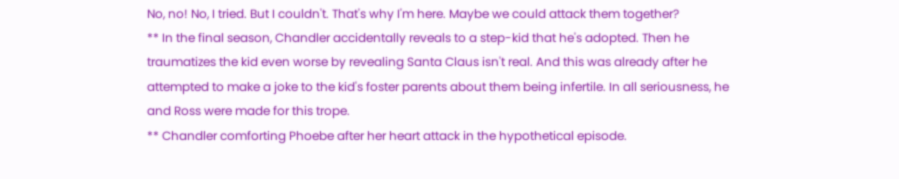No, no! No, I tried. But I couldn't. That's why I'm here. Maybe we could attack them together?
** In the final season, Chandler accidentally reveals to a step-kid that he's adopted. Then he traumatizes the kid even worse by revealing Santa Claus isn't real. And this was already after he attempted to make a joke to the kid's foster parents about them being infertile. In all seriousness, he and Ross were made for this trope.
** Chandler comforting Phoebe after her heart attack in the hypothetical episode.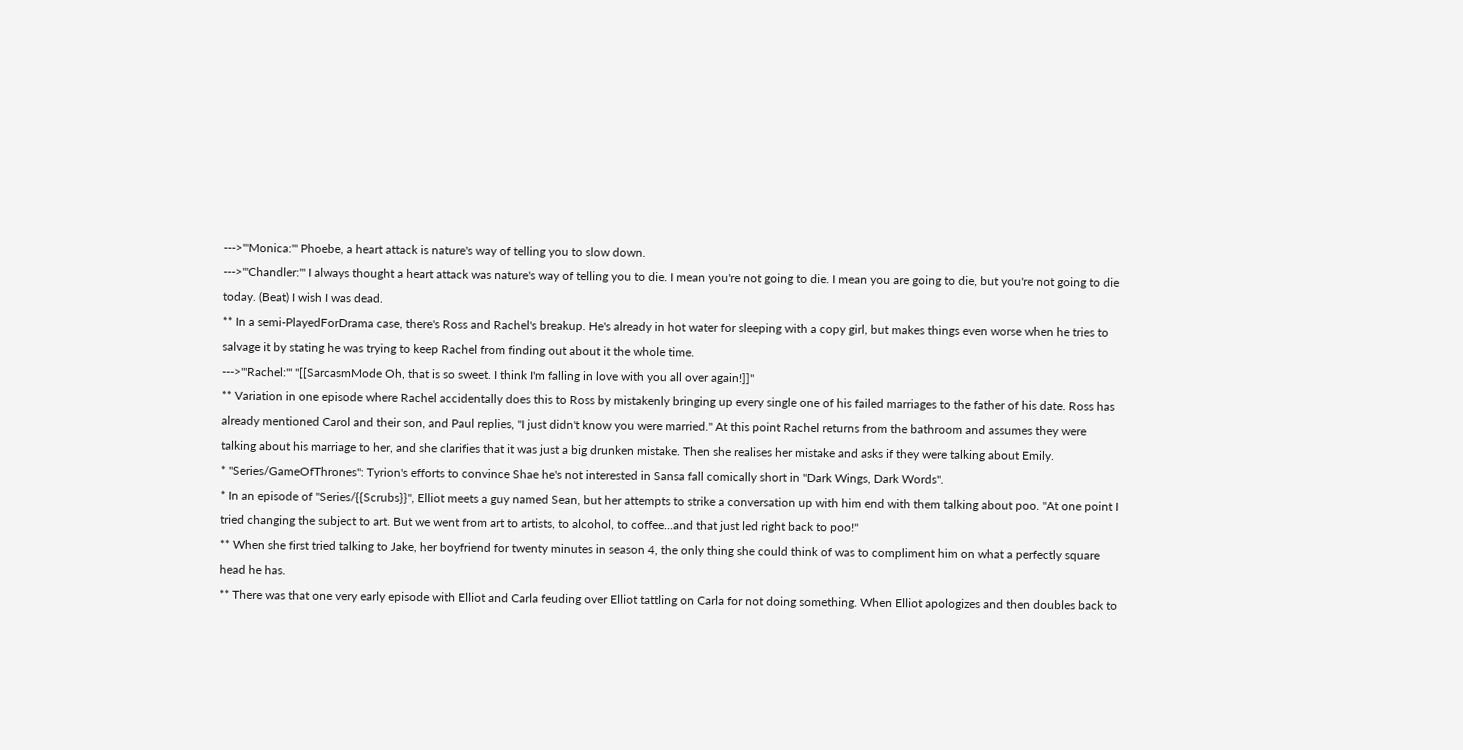--->'''Monica:''' Phoebe, a heart attack is nature's way of telling you to slow down.
--->'''Chandler:''' I always thought a heart attack was nature's way of telling you to die. I mean you're not going to die. I mean you are going to die, but you're not going to die today. (Beat) I wish I was dead.
** In a semi-PlayedForDrama case, there's Ross and Rachel's breakup. He's already in hot water for sleeping with a copy girl, but makes things even worse when he tries to salvage it by stating he was trying to keep Rachel from finding out about it the whole time.
--->'''Rachel:''' "[[SarcasmMode Oh, that is so sweet. I think I'm falling in love with you all over again!]]"
** Variation in one episode where Rachel accidentally does this to Ross by mistakenly bringing up every single one of his failed marriages to the father of his date. Ross has already mentioned Carol and their son, and Paul replies, "I just didn't know you were married." At this point Rachel returns from the bathroom and assumes they were talking about his marriage to her, and she clarifies that it was just a big drunken mistake. Then she realises her mistake and asks if they were talking about Emily.
* ''Series/GameOfThrones'': Tyrion's efforts to convince Shae he's not interested in Sansa fall comically short in "Dark Wings, Dark Words".
* In an episode of ''Series/{{Scrubs}}'', Elliot meets a guy named Sean, but her attempts to strike a conversation up with him end with them talking about poo. "At one point I tried changing the subject to art. But we went from art to artists, to alcohol, to coffee...and that just led right back to poo!"
** When she first tried talking to Jake, her boyfriend for twenty minutes in season 4, the only thing she could think of was to compliment him on what a perfectly square head he has.
** There was that one very early episode with Elliot and Carla feuding over Elliot tattling on Carla for not doing something. When Elliot apologizes and then doubles back to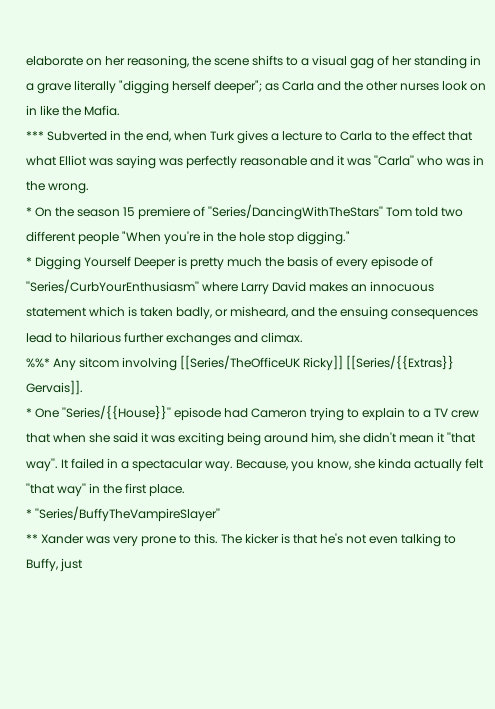elaborate on her reasoning, the scene shifts to a visual gag of her standing in a grave literally "digging herself deeper"; as Carla and the other nurses look on in like the Mafia.
*** Subverted in the end, when Turk gives a lecture to Carla to the effect that what Elliot was saying was perfectly reasonable and it was ''Carla'' who was in the wrong.
* On the season 15 premiere of ''Series/DancingWithTheStars'' Tom told two different people "When you're in the hole stop digging."
* Digging Yourself Deeper is pretty much the basis of every episode of ''Series/CurbYourEnthusiasm'' where Larry David makes an innocuous statement which is taken badly, or misheard, and the ensuing consequences lead to hilarious further exchanges and climax.
%%* Any sitcom involving [[Series/TheOfficeUK Ricky]] [[Series/{{Extras}} Gervais]].
* One ''Series/{{House}}'' episode had Cameron trying to explain to a TV crew that when she said it was exciting being around him, she didn't mean it ''that way''. It failed in a spectacular way. Because, you know, she kinda actually felt ''that way'' in the first place.
* ''Series/BuffyTheVampireSlayer''
** Xander was very prone to this. The kicker is that he's not even talking to Buffy, just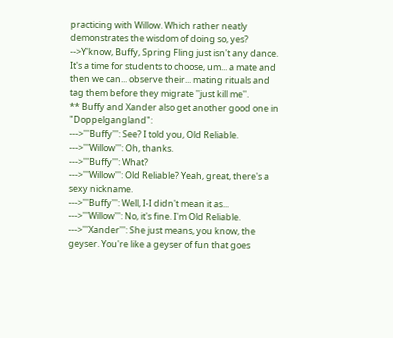practicing with Willow. Which rather neatly demonstrates the wisdom of doing so, yes?
-->Y'know, Buffy, Spring Fling just isn't any dance. It's a time for students to choose, um... a mate and then we can... observe their... mating rituals and tag them before they migrate ''just kill me''.
** Buffy and Xander also get another good one in "Doppelgangland":
--->'''Buffy''': See? I told you, Old Reliable.
--->'''Willow''': Oh, thanks.
--->'''Buffy''': What?
--->'''Willow''': Old Reliable? Yeah, great, there's a sexy nickname.
--->'''Buffy''': Well, I-I didn't mean it as...
--->'''Willow''': No, it's fine. I'm Old Reliable.
--->'''Xander''': She just means, you know, the geyser. You're like a geyser of fun that goes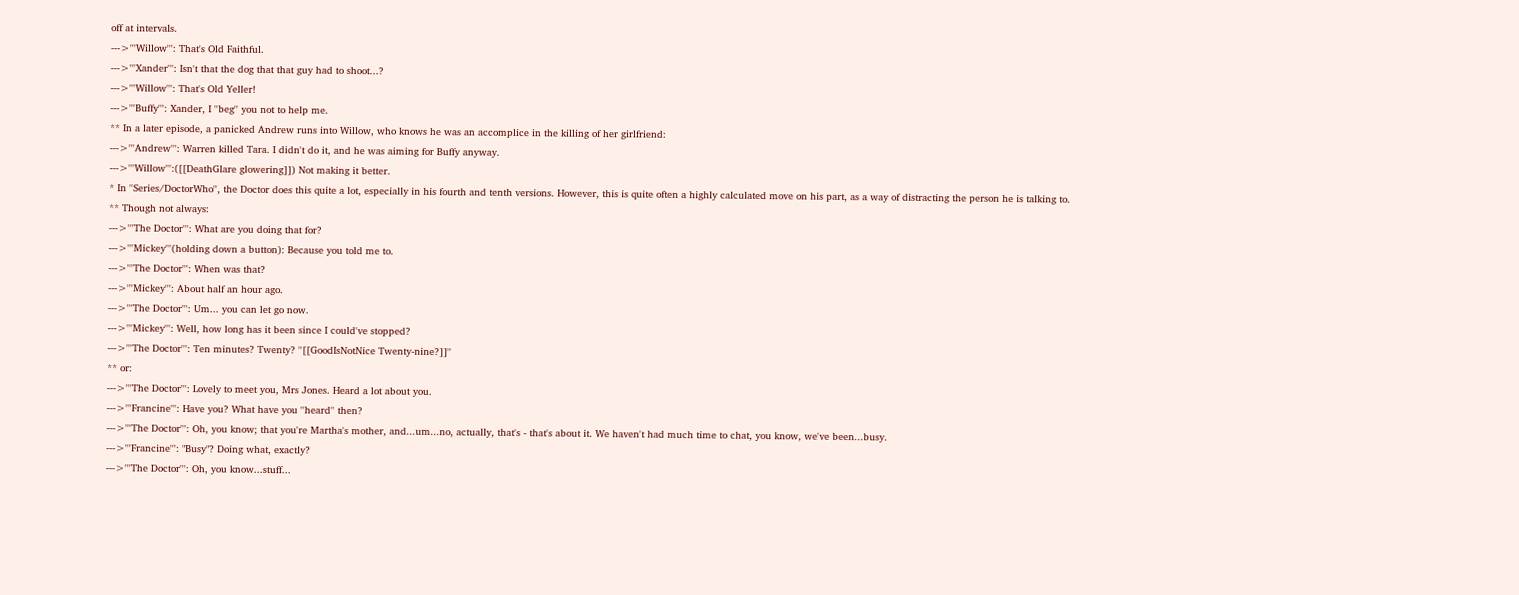off at intervals.
--->'''Willow''': That's Old Faithful.
--->'''Xander''': Isn't that the dog that that guy had to shoot...?
--->'''Willow''': That's Old Yeller!
--->'''Buffy''': Xander, I ''beg'' you not to help me.
** In a later episode, a panicked Andrew runs into Willow, who knows he was an accomplice in the killing of her girlfriend:
--->'''Andrew''': Warren killed Tara. I didn't do it, and he was aiming for Buffy anyway.
--->'''Willow''':([[DeathGlare glowering]]) Not making it better.
* In ''Series/DoctorWho'', the Doctor does this quite a lot, especially in his fourth and tenth versions. However, this is quite often a highly calculated move on his part, as a way of distracting the person he is talking to.
** Though not always:
--->'''The Doctor''': What are you doing that for?
--->'''Mickey'''(holding down a button): Because you told me to.
--->'''The Doctor''': When was that?
--->'''Mickey''': About half an hour ago.
--->'''The Doctor''': Um... you can let go now.
--->'''Mickey''': Well, how long has it been since I could've stopped?
--->'''The Doctor''': Ten minutes? Twenty? ''[[GoodIsNotNice Twenty-nine?]]''
** or:
--->'''The Doctor''': Lovely to meet you, Mrs Jones. Heard a lot about you.
--->'''Francine''': Have you? What have you ''heard'' then?
--->'''The Doctor''': Oh, you know; that you're Martha's mother, and...um...no, actually, that's - that's about it. We haven't had much time to chat, you know, we've been...busy.
--->'''Francine''': "Busy"? Doing what, exactly?
--->'''The Doctor''': Oh, you know...stuff...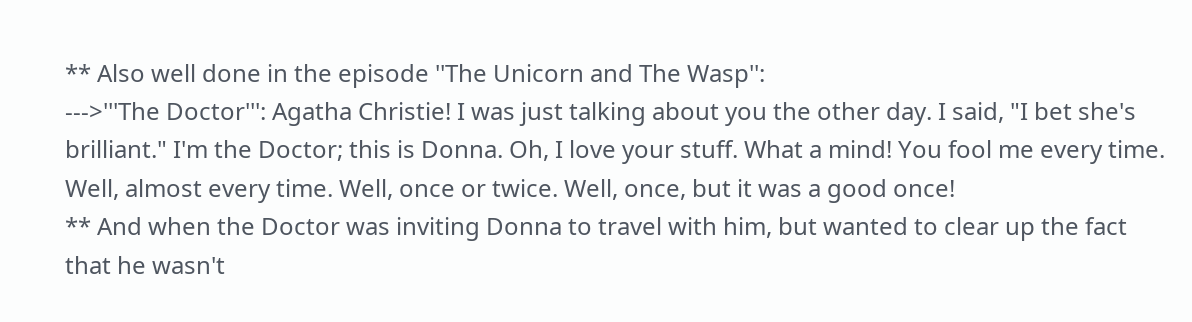** Also well done in the episode ''The Unicorn and The Wasp'':
--->'''The Doctor''': Agatha Christie! I was just talking about you the other day. I said, "I bet she's brilliant." I'm the Doctor; this is Donna. Oh, I love your stuff. What a mind! You fool me every time. Well, almost every time. Well, once or twice. Well, once, but it was a good once!
** And when the Doctor was inviting Donna to travel with him, but wanted to clear up the fact that he wasn't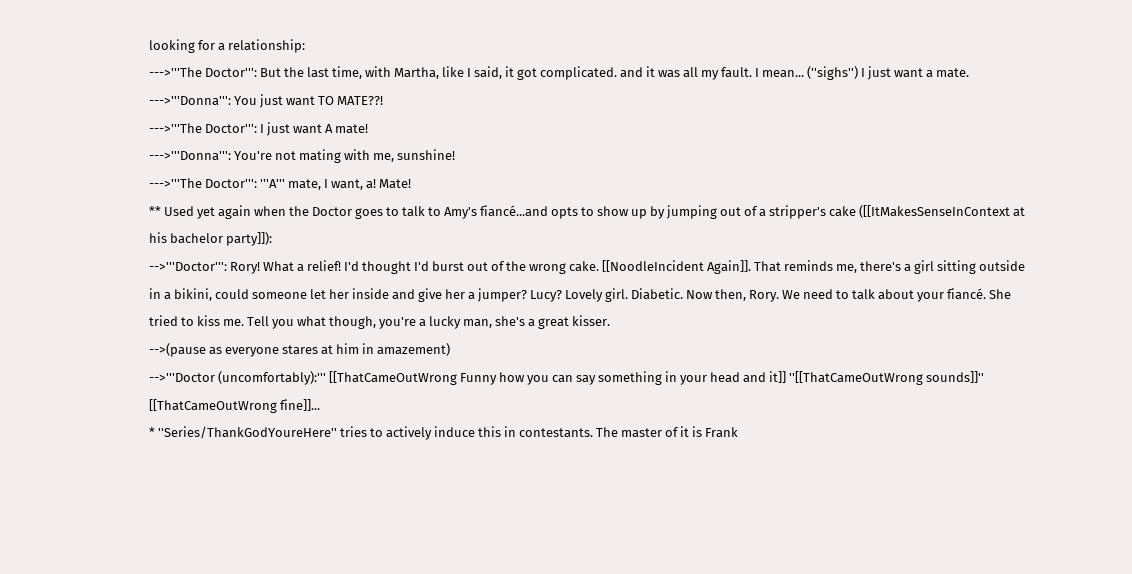looking for a relationship:
--->'''The Doctor''': But the last time, with Martha, like I said, it got complicated. and it was all my fault. I mean... (''sighs'') I just want a mate.
--->'''Donna''': You just want TO MATE??!
--->'''The Doctor''': I just want A mate!
--->'''Donna''': You're not mating with me, sunshine!
--->'''The Doctor''': '''A''' mate, I want, a! Mate!
** Used yet again when the Doctor goes to talk to Amy's fiancé...and opts to show up by jumping out of a stripper's cake ([[ItMakesSenseInContext at his bachelor party]]):
-->'''Doctor''': Rory! What a relief! I'd thought I'd burst out of the wrong cake. [[NoodleIncident Again]]. That reminds me, there's a girl sitting outside in a bikini, could someone let her inside and give her a jumper? Lucy? Lovely girl. Diabetic. Now then, Rory. We need to talk about your fiancé. She tried to kiss me. Tell you what though, you're a lucky man, she's a great kisser.
-->(pause as everyone stares at him in amazement)
-->'''Doctor (uncomfortably):''' [[ThatCameOutWrong Funny how you can say something in your head and it]] ''[[ThatCameOutWrong sounds]]'' [[ThatCameOutWrong fine]]...
* ''Series/ThankGodYoureHere'' tries to actively induce this in contestants. The master of it is Frank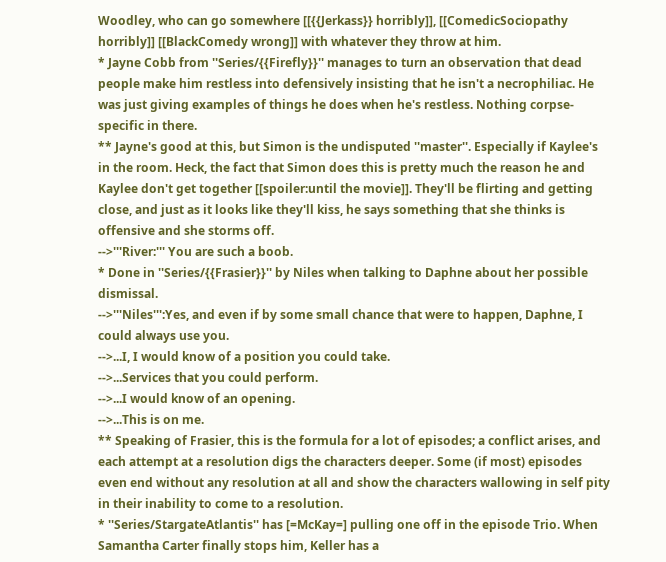Woodley, who can go somewhere [[{{Jerkass}} horribly]], [[ComedicSociopathy horribly]] [[BlackComedy wrong]] with whatever they throw at him.
* Jayne Cobb from ''Series/{{Firefly}}'' manages to turn an observation that dead people make him restless into defensively insisting that he isn't a necrophiliac. He was just giving examples of things he does when he's restless. Nothing corpse-specific in there.
** Jayne's good at this, but Simon is the undisputed ''master''. Especially if Kaylee's in the room. Heck, the fact that Simon does this is pretty much the reason he and Kaylee don't get together [[spoiler:until the movie]]. They'll be flirting and getting close, and just as it looks like they'll kiss, he says something that she thinks is offensive and she storms off.
-->'''River:''' You are such a boob.
* Done in ''Series/{{Frasier}}'' by Niles when talking to Daphne about her possible dismissal.
-->'''Niles''':Yes, and even if by some small chance that were to happen, Daphne, I could always use you.
-->...I, I would know of a position you could take.
-->...Services that you could perform.
-->...I would know of an opening.
-->...This is on me.
** Speaking of Frasier, this is the formula for a lot of episodes; a conflict arises, and each attempt at a resolution digs the characters deeper. Some (if most) episodes even end without any resolution at all and show the characters wallowing in self pity in their inability to come to a resolution.
* ''Series/StargateAtlantis'' has [=McKay=] pulling one off in the episode Trio. When Samantha Carter finally stops him, Keller has a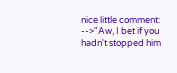nice little comment:
-->"Aw, I bet if you hadn't stopped him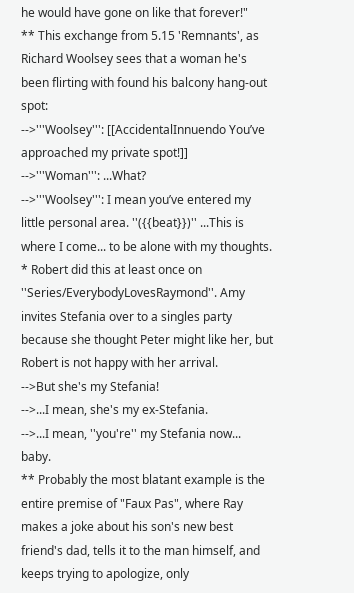he would have gone on like that forever!"
** This exchange from 5.15 'Remnants', as Richard Woolsey sees that a woman he's been flirting with found his balcony hang-out spot:
-->'''Woolsey''': [[AccidentalInnuendo You’ve approached my private spot!]]
-->'''Woman''': ...What?
-->'''Woolsey''': I mean you’ve entered my little personal area. ''({{beat}})'' ...This is where I come... to be alone with my thoughts.
* Robert did this at least once on ''Series/EverybodyLovesRaymond''. Amy invites Stefania over to a singles party because she thought Peter might like her, but Robert is not happy with her arrival.
-->But she's my Stefania!
-->...I mean, she's my ex-Stefania.
-->...I mean, ''you're'' my Stefania now... baby.
** Probably the most blatant example is the entire premise of "Faux Pas", where Ray makes a joke about his son's new best friend's dad, tells it to the man himself, and keeps trying to apologize, only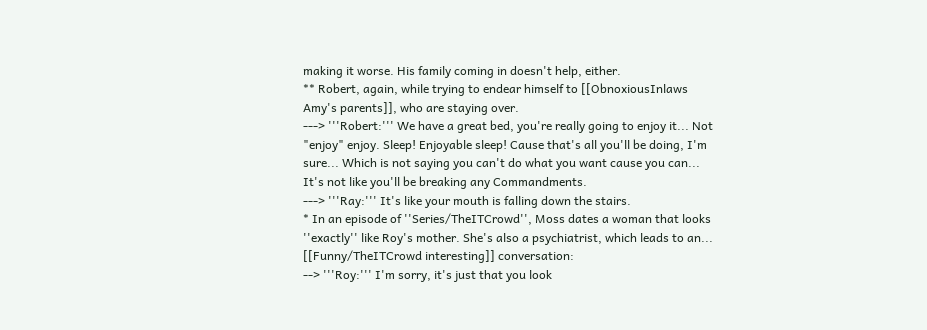making it worse. His family coming in doesn't help, either.
** Robert, again, while trying to endear himself to [[ObnoxiousInlaws Amy's parents]], who are staying over.
---> '''Robert:''' We have a great bed, you're really going to enjoy it... Not "enjoy" enjoy. Sleep! Enjoyable sleep! Cause that's all you'll be doing, I'm sure... Which is not saying you can't do what you want cause you can... It's not like you'll be breaking any Commandments.
---> '''Ray:''' It's like your mouth is falling down the stairs.
* In an episode of ''Series/TheITCrowd'', Moss dates a woman that looks ''exactly'' like Roy's mother. She's also a psychiatrist, which leads to an... [[Funny/TheITCrowd interesting]] conversation:
--> '''Roy:''' I'm sorry, it's just that you look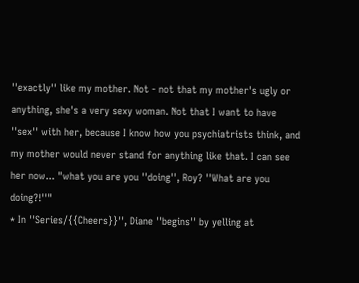''exactly'' like my mother. Not - not that my mother's ugly or anything, she's a very sexy woman. Not that I want to have ''sex'' with her, because I know how you psychiatrists think, and my mother would never stand for anything like that. I can see her now... "what you are you ''doing'', Roy? ''What are you doing?!''"
* In ''Series/{{Cheers}}'', Diane ''begins'' by yelling at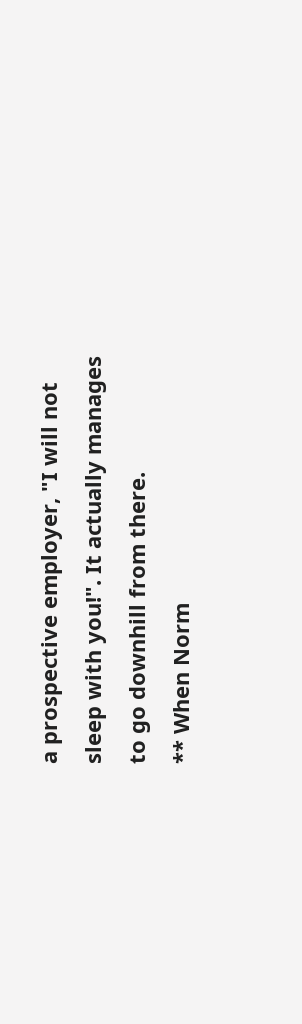a prospective employer, "I will not sleep with you!". It actually manages to go downhill from there.
** When Norm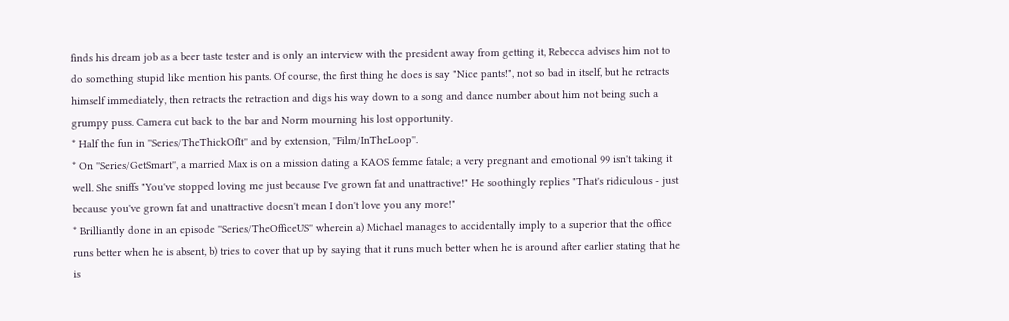finds his dream job as a beer taste tester and is only an interview with the president away from getting it, Rebecca advises him not to do something stupid like mention his pants. Of course, the first thing he does is say "Nice pants!", not so bad in itself, but he retracts himself immediately, then retracts the retraction and digs his way down to a song and dance number about him not being such a grumpy puss. Camera cut back to the bar and Norm mourning his lost opportunity.
* Half the fun in ''Series/TheThickOfIt'' and by extension, ''Film/InTheLoop''.
* On ''Series/GetSmart'', a married Max is on a mission dating a KAOS femme fatale; a very pregnant and emotional 99 isn't taking it well. She sniffs "You've stopped loving me just because I've grown fat and unattractive!" He soothingly replies "That's ridiculous - just because you've grown fat and unattractive doesn't mean I don't love you any more!"
* Brilliantly done in an episode ''Series/TheOfficeUS'' wherein a) Michael manages to accidentally imply to a superior that the office runs better when he is absent, b) tries to cover that up by saying that it runs much better when he is around after earlier stating that he is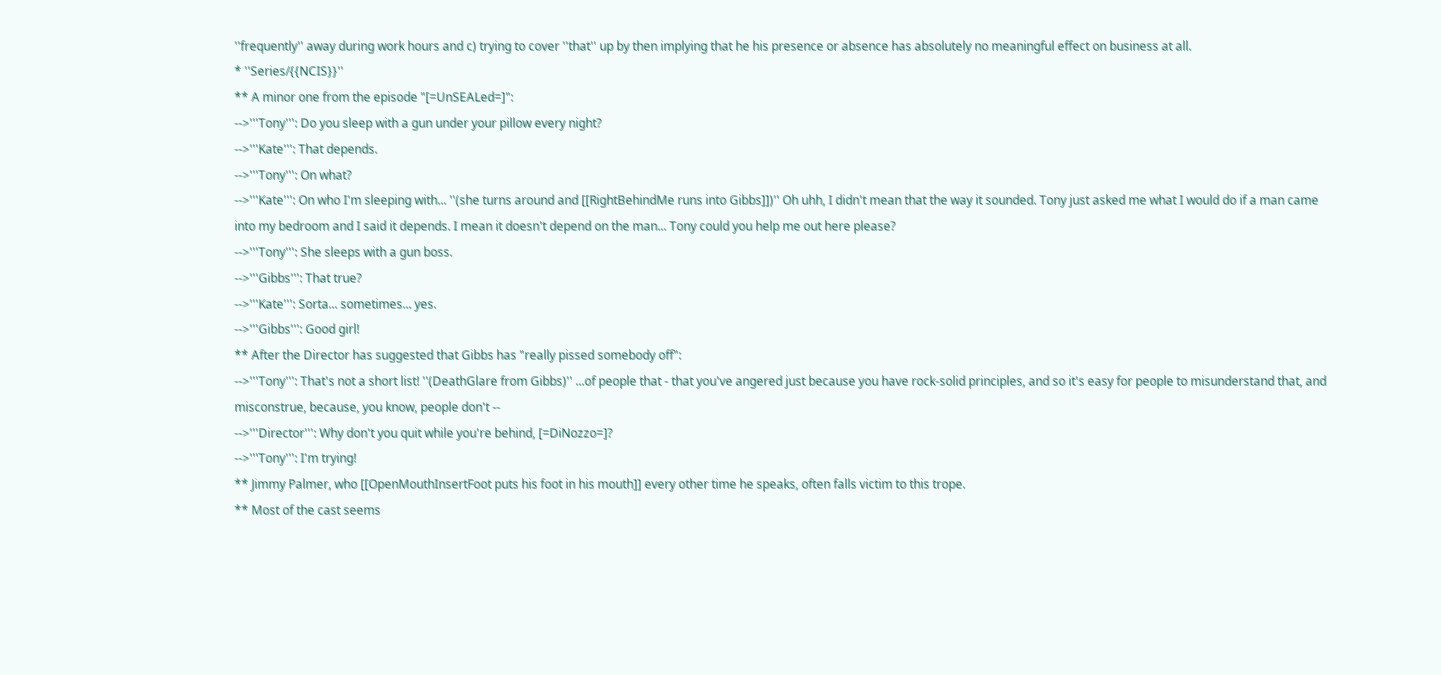''frequently'' away during work hours and c) trying to cover ''that'' up by then implying that he his presence or absence has absolutely no meaningful effect on business at all.
* ''Series/{{NCIS}}''
** A minor one from the episode "[=UnSEALed=]":
-->'''Tony''': Do you sleep with a gun under your pillow every night?
-->'''Kate''': That depends.
-->'''Tony''': On what?
-->'''Kate''': On who I'm sleeping with... ''(she turns around and [[RightBehindMe runs into Gibbs]])'' Oh uhh, I didn't mean that the way it sounded. Tony just asked me what I would do if a man came into my bedroom and I said it depends. I mean it doesn't depend on the man... Tony could you help me out here please?
-->'''Tony''': She sleeps with a gun boss.
-->'''Gibbs''': That true?
-->'''Kate''': Sorta... sometimes... yes.
-->'''Gibbs''': Good girl!
** After the Director has suggested that Gibbs has "really pissed somebody off":
-->'''Tony''': That's not a short list! ''(DeathGlare from Gibbs)'' ...of people that - that you've angered just because you have rock-solid principles, and so it's easy for people to misunderstand that, and misconstrue, because, you know, people don't --
-->'''Director''': Why don't you quit while you're behind, [=DiNozzo=]?
-->'''Tony''': I'm trying!
** Jimmy Palmer, who [[OpenMouthInsertFoot puts his foot in his mouth]] every other time he speaks, often falls victim to this trope.
** Most of the cast seems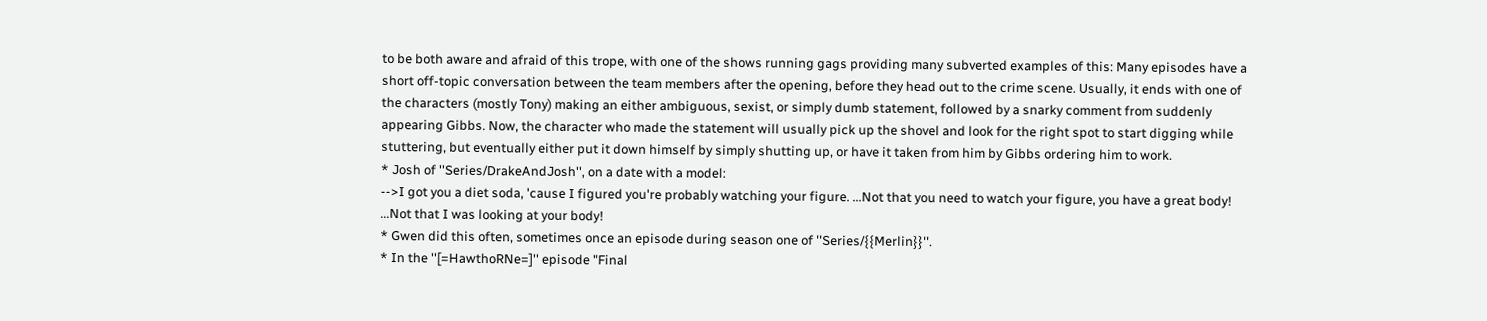to be both aware and afraid of this trope, with one of the shows running gags providing many subverted examples of this: Many episodes have a short off-topic conversation between the team members after the opening, before they head out to the crime scene. Usually, it ends with one of the characters (mostly Tony) making an either ambiguous, sexist, or simply dumb statement, followed by a snarky comment from suddenly appearing Gibbs. Now, the character who made the statement will usually pick up the shovel and look for the right spot to start digging while stuttering, but eventually either put it down himself by simply shutting up, or have it taken from him by Gibbs ordering him to work.
* Josh of ''Series/DrakeAndJosh'', on a date with a model:
-->I got you a diet soda, 'cause I figured you're probably watching your figure. ...Not that you need to watch your figure, you have a great body! ...Not that I was looking at your body!
* Gwen did this often, sometimes once an episode during season one of ''Series/{{Merlin}}''.
* In the ''[=HawthoRNe=]'' episode "Final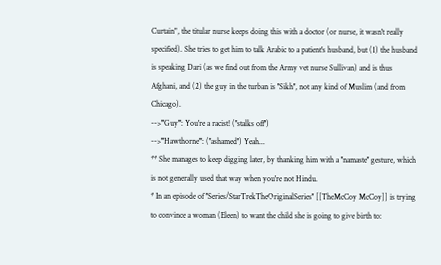Curtain", the titular nurse keeps doing this with a doctor (or nurse, it wasn't really specified). She tries to get him to talk Arabic to a patient's husband, but (1) the husband is speaking Dari (as we find out from the Army vet nurse Sullivan) and is thus Afghani, and (2) the guy in the turban is ''Sikh'', not any kind of Muslim (and from Chicago).
-->'''Guy''': You're a racist! (''stalks off'')
-->'''Hawthorne''': (''ashamed'') Yeah...
** She manages to keep digging later, by thanking him with a ''namaste'' gesture, which is not generally used that way when you're not Hindu.
* In an episode of ''Series/StarTrekTheOriginalSeries'' [[TheMcCoy McCoy]] is trying to convince a woman (Eleen) to want the child she is going to give birth to: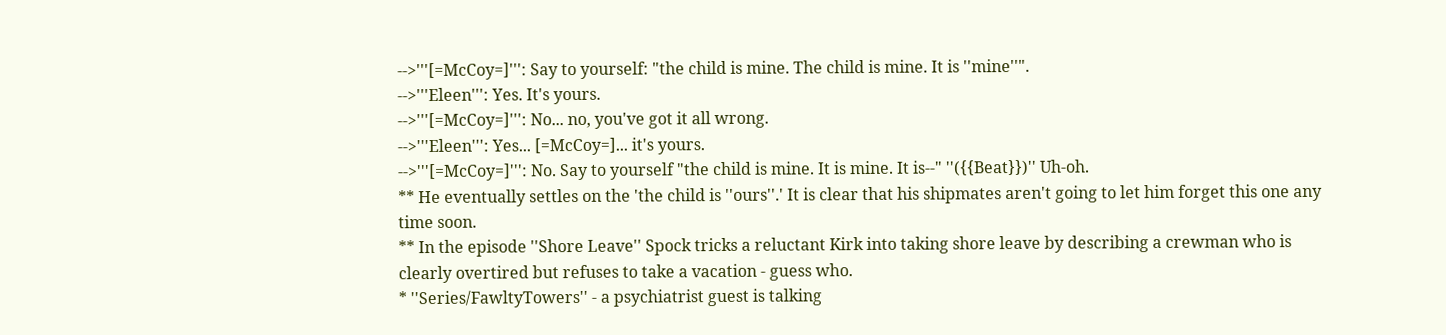-->'''[=McCoy=]''': Say to yourself: "the child is mine. The child is mine. It is ''mine''".
-->'''Eleen''': Yes. It's yours.
-->'''[=McCoy=]''': No... no, you've got it all wrong.
-->'''Eleen''': Yes... [=McCoy=]... it's yours.
-->'''[=McCoy=]''': No. Say to yourself "the child is mine. It is mine. It is--" ''({{Beat}})'' Uh-oh.
** He eventually settles on the 'the child is ''ours''.' It is clear that his shipmates aren't going to let him forget this one any time soon.
** In the episode ''Shore Leave'' Spock tricks a reluctant Kirk into taking shore leave by describing a crewman who is clearly overtired but refuses to take a vacation - guess who.
* ''Series/FawltyTowers'' - a psychiatrist guest is talking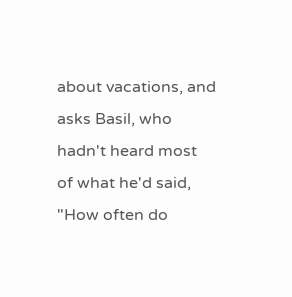about vacations, and asks Basil, who hadn't heard most of what he'd said, "How often do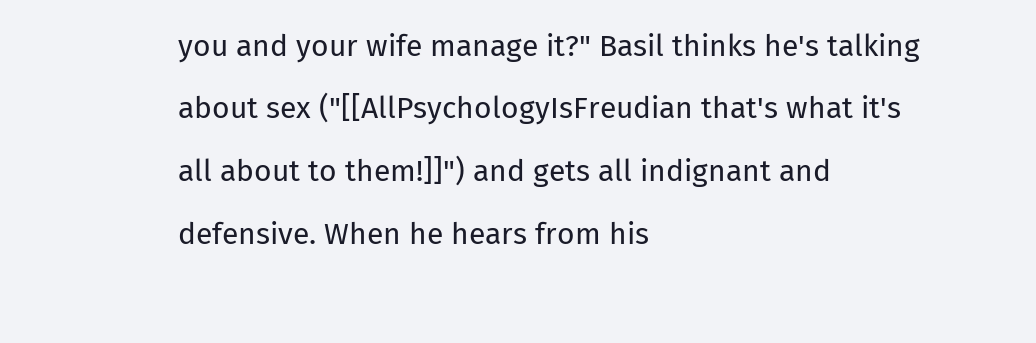you and your wife manage it?" Basil thinks he's talking about sex ("[[AllPsychologyIsFreudian that's what it's all about to them!]]") and gets all indignant and defensive. When he hears from his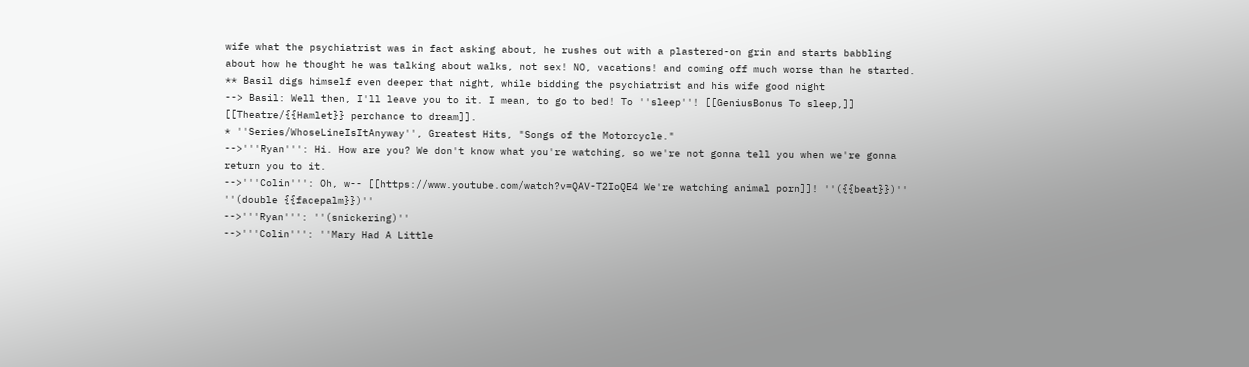wife what the psychiatrist was in fact asking about, he rushes out with a plastered-on grin and starts babbling about how he thought he was talking about walks, not sex! NO, vacations! and coming off much worse than he started.
** Basil digs himself even deeper that night, while bidding the psychiatrist and his wife good night
--> Basil: Well then, I'll leave you to it. I mean, to go to bed! To ''sleep''! [[GeniusBonus To sleep,]] [[Theatre/{{Hamlet}} perchance to dream]].
* ''Series/WhoseLineIsItAnyway'', Greatest Hits, "Songs of the Motorcycle."
-->'''Ryan''': Hi. How are you? We don't know what you're watching, so we're not gonna tell you when we're gonna return you to it.
-->'''Colin''': Oh, w-- [[https://www.youtube.com/watch?v=QAV-T2IoQE4 We're watching animal porn]]! ''({{beat}})'' ''(double {{facepalm}})''
-->'''Ryan''': ''(snickering)''
-->'''Colin''': ''Mary Had A Little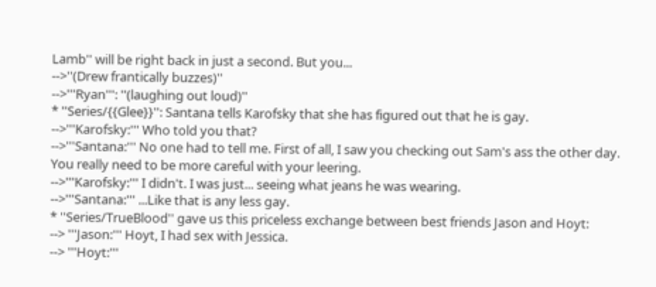Lamb'' will be right back in just a second. But you...
-->''(Drew frantically buzzes)''
-->'''Ryan''': ''(laughing out loud)''
* ''Series/{{Glee}}'': Santana tells Karofsky that she has figured out that he is gay.
-->'''Karofsky:''' Who told you that?
-->'''Santana:''' No one had to tell me. First of all, I saw you checking out Sam's ass the other day. You really need to be more careful with your leering.
-->'''Karofsky:''' I didn't. I was just... seeing what jeans he was wearing.
-->'''Santana:''' ...Like that is any less gay.
* ''Series/TrueBlood'' gave us this priceless exchange between best friends Jason and Hoyt:
--> '''Jason:''' Hoyt, I had sex with Jessica.
--> '''Hoyt:'''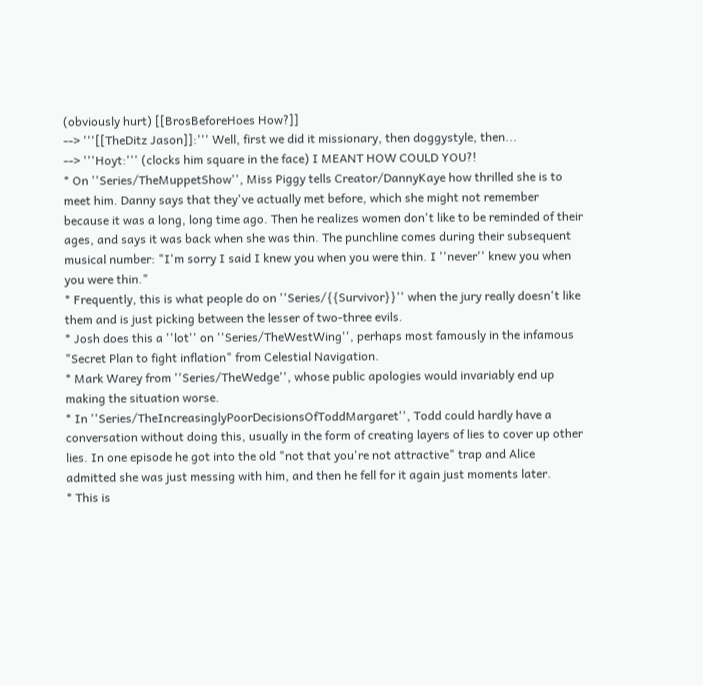(obviously hurt) [[BrosBeforeHoes How?]]
--> '''[[TheDitz Jason]]:''' Well, first we did it missionary, then doggystyle, then...
--> '''Hoyt:''' (clocks him square in the face) I MEANT HOW COULD YOU?!
* On ''Series/TheMuppetShow'', Miss Piggy tells Creator/DannyKaye how thrilled she is to meet him. Danny says that they've actually met before, which she might not remember because it was a long, long time ago. Then he realizes women don't like to be reminded of their ages, and says it was back when she was thin. The punchline comes during their subsequent musical number: "I'm sorry I said I knew you when you were thin. I ''never'' knew you when you were thin."
* Frequently, this is what people do on ''Series/{{Survivor}}'' when the jury really doesn't like them and is just picking between the lesser of two-three evils.
* Josh does this a ''lot'' on ''Series/TheWestWing'', perhaps most famously in the infamous "Secret Plan to fight inflation" from Celestial Navigation.
* Mark Warey from ''Series/TheWedge'', whose public apologies would invariably end up making the situation worse.
* In ''Series/TheIncreasinglyPoorDecisionsOfToddMargaret'', Todd could hardly have a conversation without doing this, usually in the form of creating layers of lies to cover up other lies. In one episode he got into the old "not that you're not attractive" trap and Alice admitted she was just messing with him, and then he fell for it again just moments later.
* This is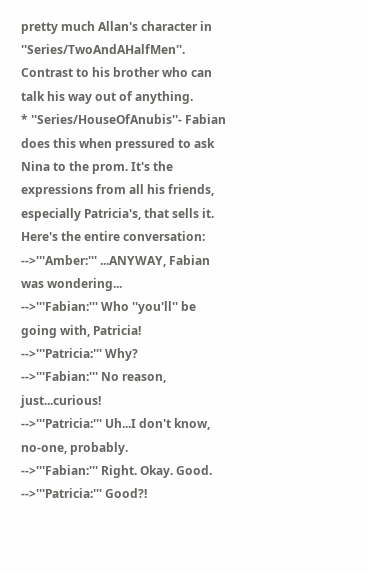pretty much Allan's character in ''Series/TwoAndAHalfMen''. Contrast to his brother who can talk his way out of anything.
* ''Series/HouseOfAnubis''- Fabian does this when pressured to ask Nina to the prom. It's the expressions from all his friends, especially Patricia's, that sells it. Here's the entire conversation:
-->'''Amber:''' ...ANYWAY, Fabian was wondering...
-->'''Fabian:''' Who ''you'll'' be going with, Patricia!
-->'''Patricia:''' Why?
-->'''Fabian:''' No reason, just...curious!
-->'''Patricia:''' Uh...I don't know, no-one, probably.
-->'''Fabian:''' Right. Okay. Good.
-->'''Patricia:''' Good?!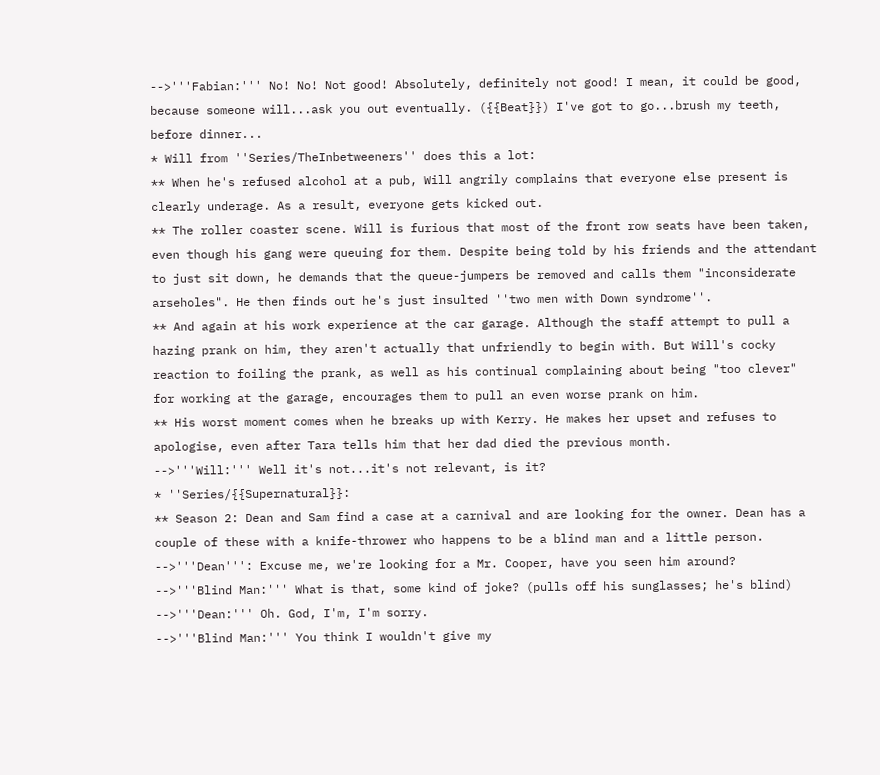-->'''Fabian:''' No! No! Not good! Absolutely, definitely not good! I mean, it could be good, because someone will...ask you out eventually. ({{Beat}}) I've got to go...brush my teeth, before dinner...
* Will from ''Series/TheInbetweeners'' does this a lot:
** When he's refused alcohol at a pub, Will angrily complains that everyone else present is clearly underage. As a result, everyone gets kicked out.
** The roller coaster scene. Will is furious that most of the front row seats have been taken, even though his gang were queuing for them. Despite being told by his friends and the attendant to just sit down, he demands that the queue-jumpers be removed and calls them "inconsiderate arseholes". He then finds out he's just insulted ''two men with Down syndrome''.
** And again at his work experience at the car garage. Although the staff attempt to pull a hazing prank on him, they aren't actually that unfriendly to begin with. But Will's cocky reaction to foiling the prank, as well as his continual complaining about being "too clever" for working at the garage, encourages them to pull an even worse prank on him.
** His worst moment comes when he breaks up with Kerry. He makes her upset and refuses to apologise, even after Tara tells him that her dad died the previous month.
-->'''Will:''' Well it's not...it's not relevant, is it?
* ''Series/{{Supernatural}}:
** Season 2: Dean and Sam find a case at a carnival and are looking for the owner. Dean has a couple of these with a knife-thrower who happens to be a blind man and a little person.
-->'''Dean''': Excuse me, we're looking for a Mr. Cooper, have you seen him around?
-->'''Blind Man:''' What is that, some kind of joke? (pulls off his sunglasses; he's blind)
-->'''Dean:''' Oh. God, I'm, I'm sorry.
-->'''Blind Man:''' You think I wouldn't give my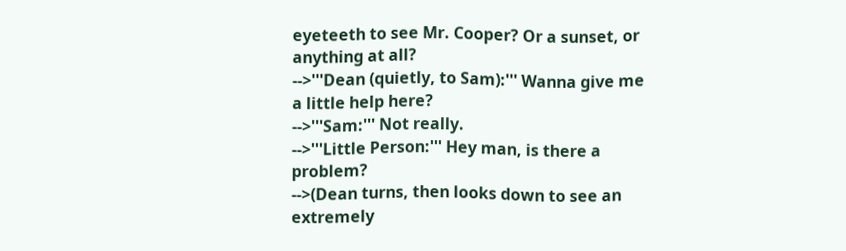eyeteeth to see Mr. Cooper? Or a sunset, or anything at all?
-->'''Dean (quietly, to Sam):''' Wanna give me a little help here?
-->'''Sam:''' Not really.
-->'''Little Person:''' Hey man, is there a problem?
-->(Dean turns, then looks down to see an extremely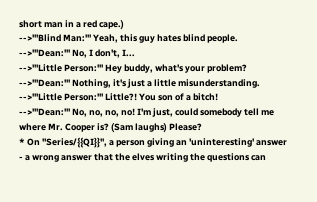short man in a red cape.)
-->'''Blind Man:''' Yeah, this guy hates blind people.
-->'''Dean:''' No, I don't, I...
-->'''Little Person:''' Hey buddy, what's your problem?
-->'''Dean:''' Nothing, it's just a little misunderstanding.
-->'''Little Person:''' Little?! You son of a bitch!
-->'''Dean:''' No, no, no, no! I'm just, could somebody tell me where Mr. Cooper is? (Sam laughs) Please?
* On ''Series/{{QI}}'', a person giving an 'uninteresting' answer - a wrong answer that the elves writing the questions can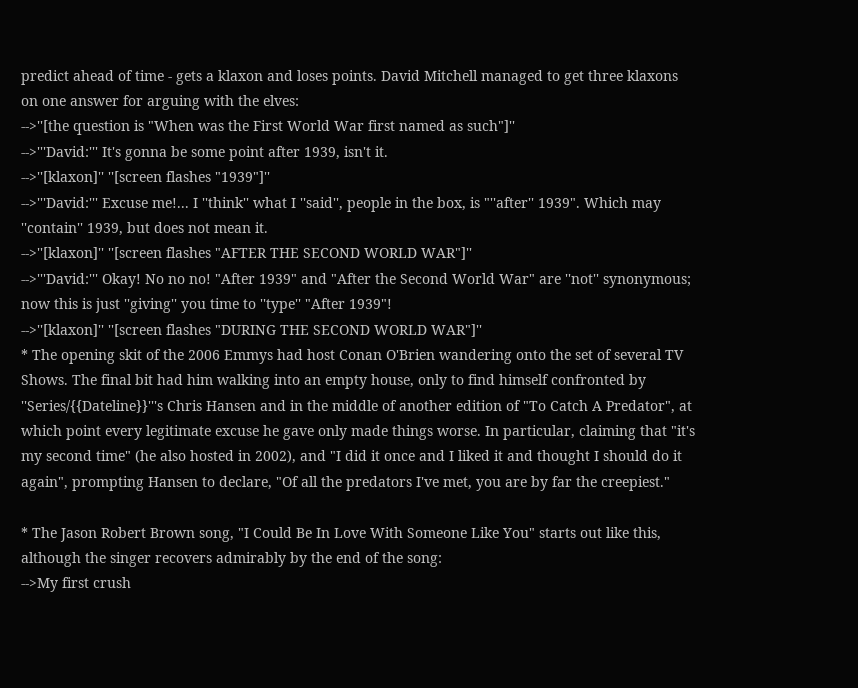predict ahead of time - gets a klaxon and loses points. David Mitchell managed to get three klaxons on one answer for arguing with the elves:
-->''[the question is "When was the First World War first named as such"]''
-->'''David:''' It's gonna be some point after 1939, isn't it.
-->''[klaxon]'' ''[screen flashes "1939"]''
-->'''David:''' Excuse me!... I ''think'' what I ''said'', people in the box, is "''after'' 1939". Which may ''contain'' 1939, but does not mean it.
-->''[klaxon]'' ''[screen flashes "AFTER THE SECOND WORLD WAR"]''
-->'''David:''' Okay! No no no! "After 1939" and "After the Second World War" are ''not'' synonymous; now this is just ''giving'' you time to ''type'' "After 1939"!
-->''[klaxon]'' ''[screen flashes "DURING THE SECOND WORLD WAR"]''
* The opening skit of the 2006 Emmys had host Conan O'Brien wandering onto the set of several TV Shows. The final bit had him walking into an empty house, only to find himself confronted by ''Series/{{Dateline}}'''s Chris Hansen and in the middle of another edition of "To Catch A Predator", at which point every legitimate excuse he gave only made things worse. In particular, claiming that "it's my second time" (he also hosted in 2002), and "I did it once and I liked it and thought I should do it again", prompting Hansen to declare, "Of all the predators I've met, you are by far the creepiest."

* The Jason Robert Brown song, "I Could Be In Love With Someone Like You" starts out like this, although the singer recovers admirably by the end of the song:
-->My first crush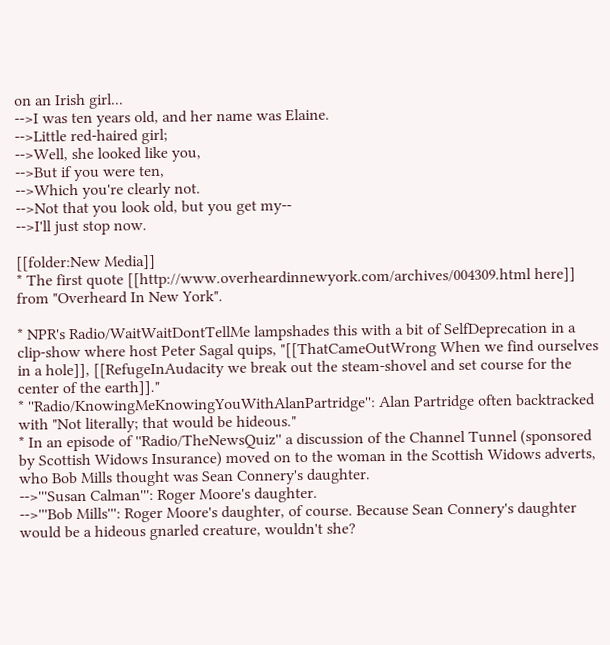on an Irish girl...
-->I was ten years old, and her name was Elaine.
-->Little red-haired girl;
-->Well, she looked like you,
-->But if you were ten,
-->Which you're clearly not.
-->Not that you look old, but you get my--
-->I'll just stop now.

[[folder:New Media]]
* The first quote [[http://www.overheardinnewyork.com/archives/004309.html here]] from "Overheard In New York".

* NPR's Radio/WaitWaitDontTellMe lampshades this with a bit of SelfDeprecation in a clip-show where host Peter Sagal quips, "[[ThatCameOutWrong When we find ourselves in a hole]], [[RefugeInAudacity we break out the steam-shovel and set course for the center of the earth]]."
* ''Radio/KnowingMeKnowingYouWithAlanPartridge'': Alan Partridge often backtracked with "Not literally; that would be hideous."
* In an episode of ''Radio/TheNewsQuiz'' a discussion of the Channel Tunnel (sponsored by Scottish Widows Insurance) moved on to the woman in the Scottish Widows adverts, who Bob Mills thought was Sean Connery's daughter.
-->'''Susan Calman''': Roger Moore's daughter.
-->'''Bob Mills''': Roger Moore's daughter, of course. Because Sean Connery's daughter would be a hideous gnarled creature, wouldn't she?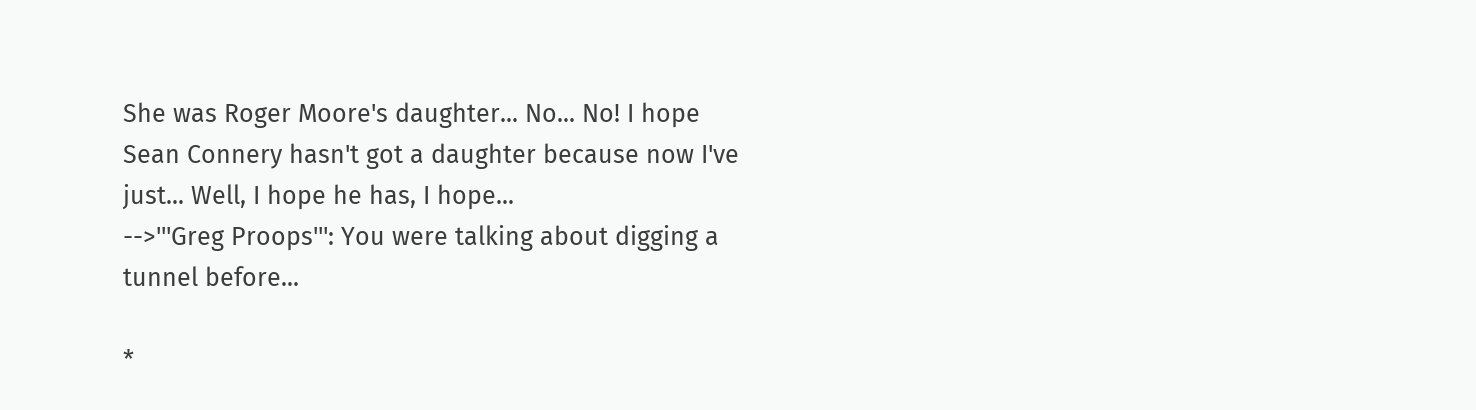She was Roger Moore's daughter... No... No! I hope Sean Connery hasn't got a daughter because now I've just... Well, I hope he has, I hope...
-->'''Greg Proops''': You were talking about digging a tunnel before...

*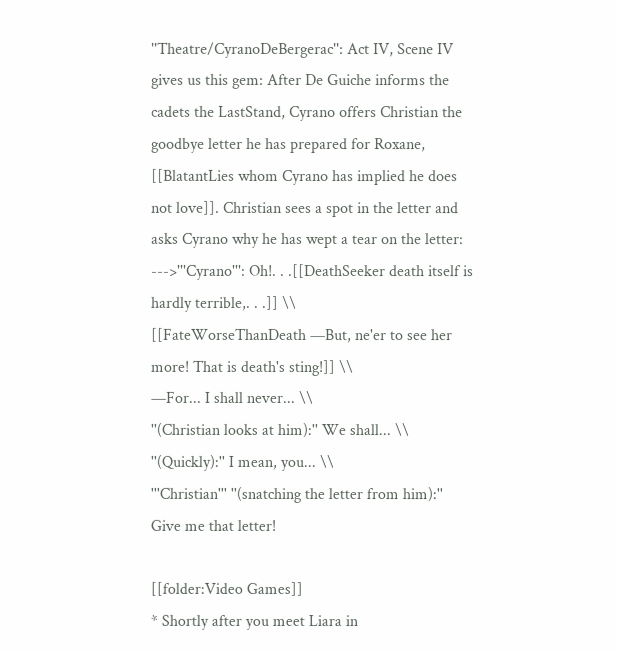''Theatre/CyranoDeBergerac'': Act IV, Scene IV gives us this gem: After De Guiche informs the cadets the LastStand, Cyrano offers Christian the goodbye letter he has prepared for Roxane, [[BlatantLies whom Cyrano has implied he does not love]]. Christian sees a spot in the letter and asks Cyrano why he has wept a tear on the letter:
--->'''Cyrano''': Oh!. . .[[DeathSeeker death itself is hardly terrible,. . .]] \\
[[FateWorseThanDeath —But, ne'er to see her more! That is death's sting!]] \\
—For... I shall never... \\
''(Christian looks at him):'' We shall... \\
''(Quickly):'' I mean, you... \\
'''Christian''' ''(snatching the letter from him):'' Give me that letter!

[[folder:Video Games]]
* Shortly after you meet Liara in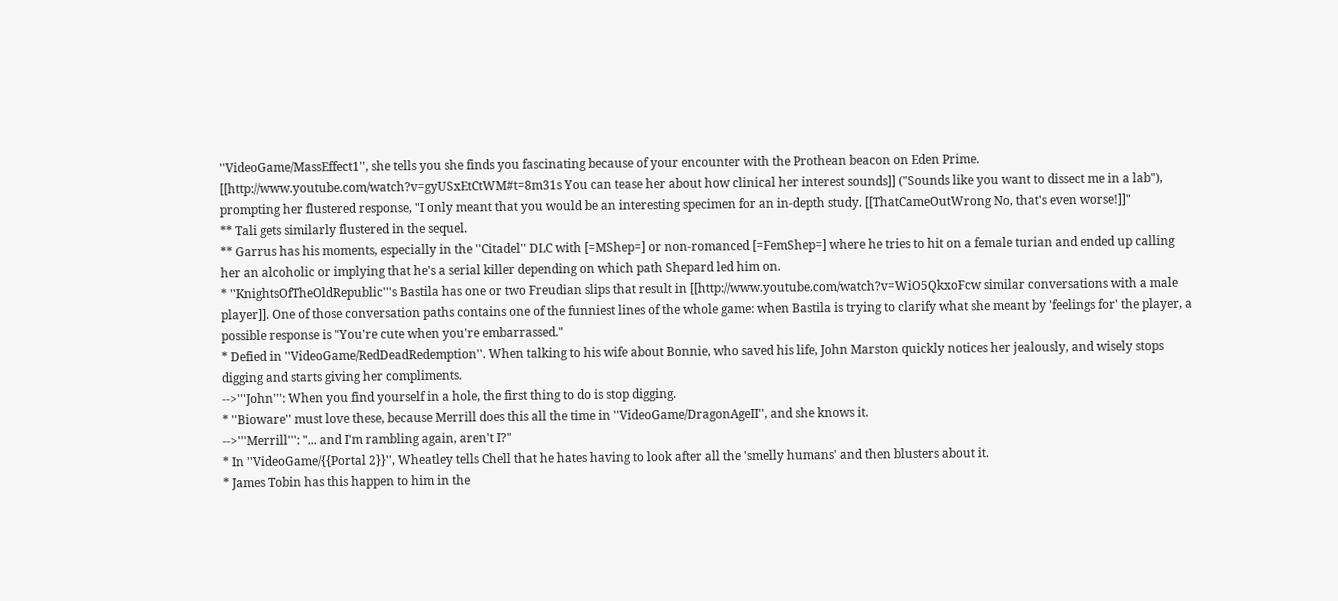''VideoGame/MassEffect1'', she tells you she finds you fascinating because of your encounter with the Prothean beacon on Eden Prime. [[http://www.youtube.com/watch?v=gyUSxEtCtWM#t=8m31s You can tease her about how clinical her interest sounds]] ("Sounds like you want to dissect me in a lab"), prompting her flustered response, "I only meant that you would be an interesting specimen for an in-depth study. [[ThatCameOutWrong No, that's even worse!]]"
** Tali gets similarly flustered in the sequel.
** Garrus has his moments, especially in the ''Citadel'' DLC with [=MShep=] or non-romanced [=FemShep=] where he tries to hit on a female turian and ended up calling her an alcoholic or implying that he's a serial killer depending on which path Shepard led him on.
* ''KnightsOfTheOldRepublic'''s Bastila has one or two Freudian slips that result in [[http://www.youtube.com/watch?v=WiO5QkxoFcw similar conversations with a male player]]. One of those conversation paths contains one of the funniest lines of the whole game: when Bastila is trying to clarify what she meant by 'feelings for' the player, a possible response is "You're cute when you're embarrassed."
* Defied in ''VideoGame/RedDeadRedemption''. When talking to his wife about Bonnie, who saved his life, John Marston quickly notices her jealously, and wisely stops digging and starts giving her compliments.
-->'''John''': When you find yourself in a hole, the first thing to do is stop digging.
* ''Bioware'' must love these, because Merrill does this all the time in ''VideoGame/DragonAgeII'', and she knows it.
-->'''Merrill''': "... and I'm rambling again, aren't I?"
* In ''VideoGame/{{Portal 2}}'', Wheatley tells Chell that he hates having to look after all the 'smelly humans' and then blusters about it.
* James Tobin has this happen to him in the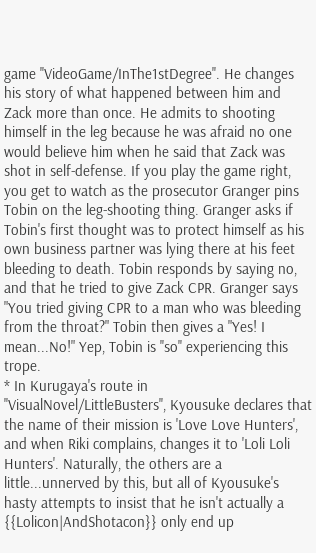game ''VideoGame/InThe1stDegree''. He changes his story of what happened between him and Zack more than once. He admits to shooting himself in the leg because he was afraid no one would believe him when he said that Zack was shot in self-defense. If you play the game right, you get to watch as the prosecutor Granger pins Tobin on the leg-shooting thing. Granger asks if Tobin's first thought was to protect himself as his own business partner was lying there at his feet bleeding to death. Tobin responds by saying no, and that he tried to give Zack CPR. Granger says "You tried giving CPR to a man who was bleeding from the throat?" Tobin then gives a "Yes! I mean...No!" Yep, Tobin is ''so'' experiencing this trope.
* In Kurugaya's route in ''VisualNovel/LittleBusters'', Kyousuke declares that the name of their mission is 'Love Love Hunters', and when Riki complains, changes it to 'Loli Loli Hunters'. Naturally, the others are a little...unnerved by this, but all of Kyousuke's hasty attempts to insist that he isn't actually a {{Lolicon|AndShotacon}} only end up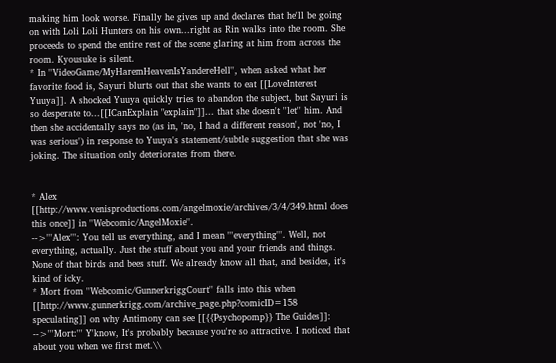making him look worse. Finally he gives up and declares that he'll be going on with Loli Loli Hunters on his own...right as Rin walks into the room. She proceeds to spend the entire rest of the scene glaring at him from across the room. Kyousuke is silent.
* In ''VideoGame/MyHaremHeavenIsYandereHell'', when asked what her favorite food is, Sayuri blurts out that she wants to eat [[LoveInterest Yuuya]]. A shocked Yuuya quickly tries to abandon the subject, but Sayuri is so desperate to...[[ICanExplain "explain"]]... that she doesn't ''let'' him. And then she accidentally says no (as in, 'no, I had a different reason', not 'no, I was serious') in response to Yuuya's statement/subtle suggestion that she was joking. The situation only deteriorates from there.


* Alex [[http://www.venisproductions.com/angelmoxie/archives/3/4/349.html does this once]] in ''Webcomic/AngelMoxie''.
-->'''Alex''': You tell us everything, and I mean '''everything'''. Well, not everything, actually. Just the stuff about you and your friends and things. None of that birds and bees stuff. We already know all that, and besides, it's kind of icky.
* Mort from ''Webcomic/GunnerkriggCourt'' falls into this when [[http://www.gunnerkrigg.com/archive_page.php?comicID=158 speculating]] on why Antimony can see [[{{Psychopomp}} The Guides]]:
-->'''Mort:''' Y'know, It's probably because you're so attractive. I noticed that about you when we first met.\\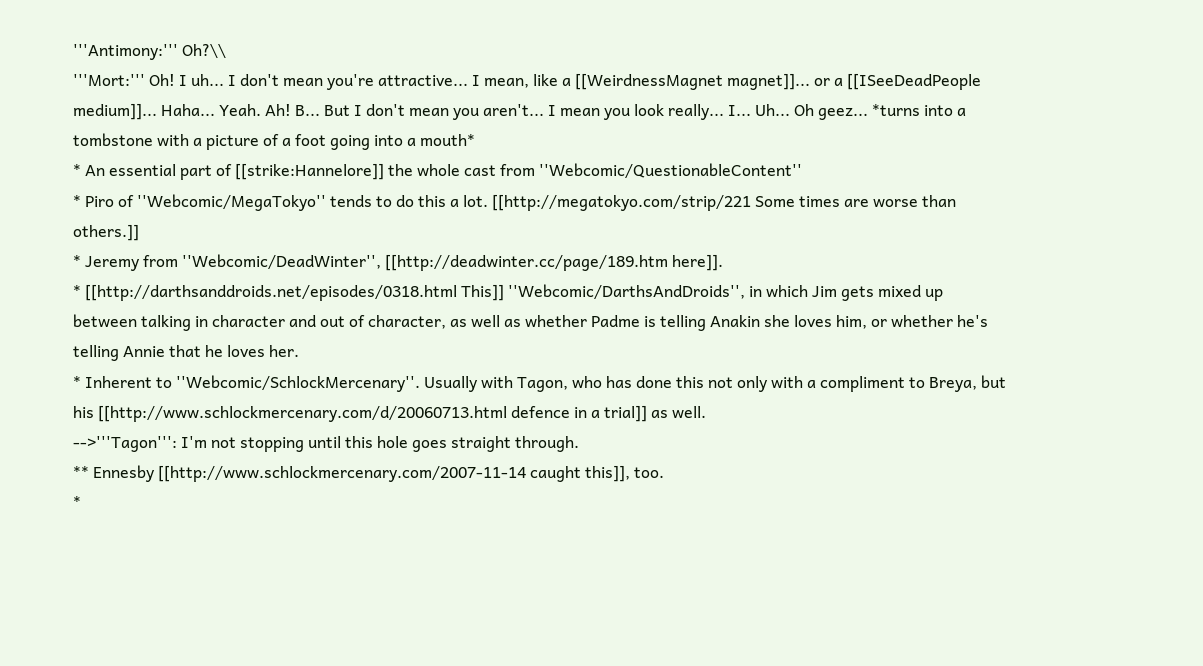'''Antimony:''' Oh?\\
'''Mort:''' Oh! I uh... I don't mean you're attractive... I mean, like a [[WeirdnessMagnet magnet]]... or a [[ISeeDeadPeople medium]]... Haha... Yeah. Ah! B... But I don't mean you aren't... I mean you look really... I... Uh... Oh geez... *turns into a tombstone with a picture of a foot going into a mouth*
* An essential part of [[strike:Hannelore]] the whole cast from ''Webcomic/QuestionableContent''
* Piro of ''Webcomic/MegaTokyo'' tends to do this a lot. [[http://megatokyo.com/strip/221 Some times are worse than others.]]
* Jeremy from ''Webcomic/DeadWinter'', [[http://deadwinter.cc/page/189.htm here]].
* [[http://darthsanddroids.net/episodes/0318.html This]] ''Webcomic/DarthsAndDroids'', in which Jim gets mixed up between talking in character and out of character, as well as whether Padme is telling Anakin she loves him, or whether he's telling Annie that he loves her.
* Inherent to ''Webcomic/SchlockMercenary''. Usually with Tagon, who has done this not only with a compliment to Breya, but his [[http://www.schlockmercenary.com/d/20060713.html defence in a trial]] as well.
-->'''Tagon''': I'm not stopping until this hole goes straight through.
** Ennesby [[http://www.schlockmercenary.com/2007-11-14 caught this]], too.
*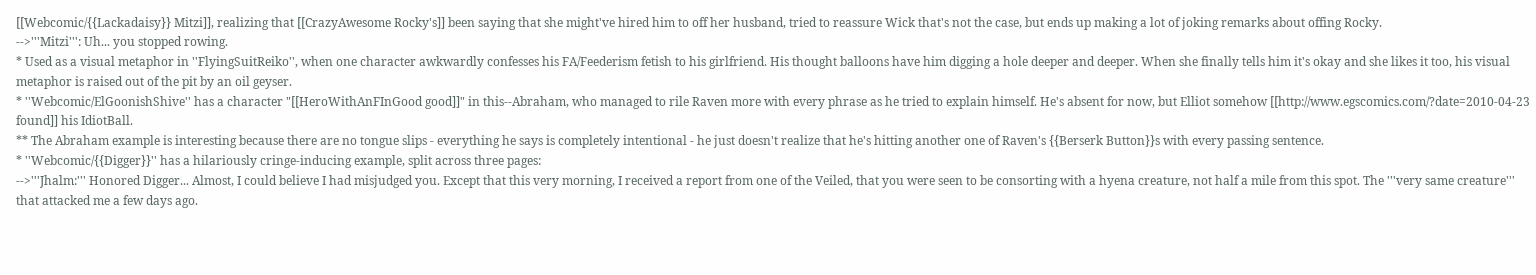[[Webcomic/{{Lackadaisy}} Mitzi]], realizing that [[CrazyAwesome Rocky's]] been saying that she might've hired him to off her husband, tried to reassure Wick that's not the case, but ends up making a lot of joking remarks about offing Rocky.
-->'''Mitzi''': Uh... you stopped rowing.
* Used as a visual metaphor in ''FlyingSuitReiko'', when one character awkwardly confesses his FA/Feederism fetish to his girlfriend. His thought balloons have him digging a hole deeper and deeper. When she finally tells him it's okay and she likes it too, his visual metaphor is raised out of the pit by an oil geyser.
* ''Webcomic/ElGoonishShive'' has a character "[[HeroWithAnFInGood good]]" in this--Abraham, who managed to rile Raven more with every phrase as he tried to explain himself. He's absent for now, but Elliot somehow [[http://www.egscomics.com/?date=2010-04-23 found]] his IdiotBall.
** The Abraham example is interesting because there are no tongue slips - everything he says is completely intentional - he just doesn't realize that he's hitting another one of Raven's {{Berserk Button}}s with every passing sentence.
* ''Webcomic/{{Digger}}'' has a hilariously cringe-inducing example, split across three pages:
-->'''Jhalm:''' Honored Digger... Almost, I could believe I had misjudged you. Except that this very morning, I received a report from one of the Veiled, that you were seen to be consorting with a hyena creature, not half a mile from this spot. The '''very same creature''' that attacked me a few days ago.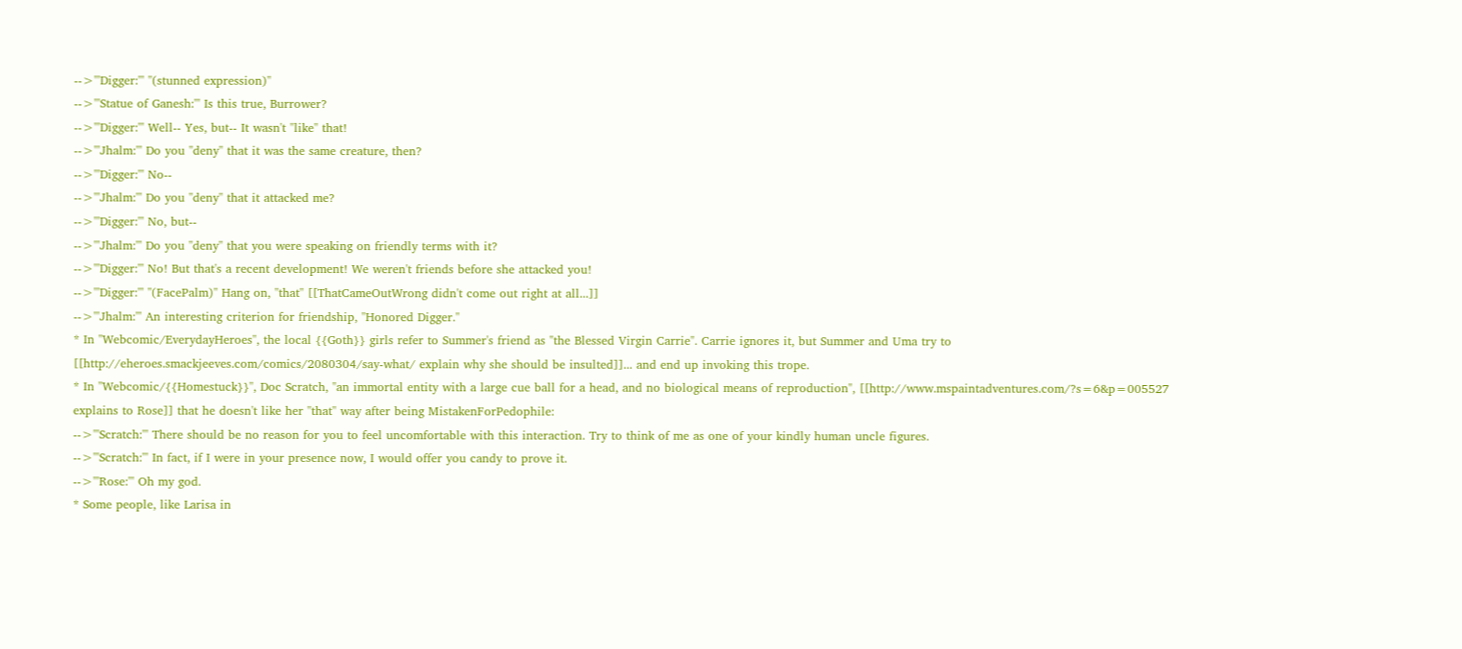-->'''Digger:''' ''(stunned expression)''
-->'''Statue of Ganesh:''' Is this true, Burrower?
-->'''Digger:''' Well-- Yes, but-- It wasn't ''like'' that!
-->'''Jhalm:''' Do you ''deny'' that it was the same creature, then?
-->'''Digger:''' No--
-->'''Jhalm:''' Do you ''deny'' that it attacked me?
-->'''Digger:''' No, but--
-->'''Jhalm:''' Do you ''deny'' that you were speaking on friendly terms with it?
-->'''Digger:''' No! But that's a recent development! We weren't friends before she attacked you!
-->'''Digger:''' ''(FacePalm)'' Hang on, ''that'' [[ThatCameOutWrong didn't come out right at all...]]
-->'''Jhalm:''' An interesting criterion for friendship, ''Honored Digger.''
* In ''Webcomic/EverydayHeroes'', the local {{Goth}} girls refer to Summer's friend as "the Blessed Virgin Carrie". Carrie ignores it, but Summer and Uma try to [[http://eheroes.smackjeeves.com/comics/2080304/say-what/ explain why she should be insulted]]... and end up invoking this trope.
* In ''Webcomic/{{Homestuck}}'', Doc Scratch, "an immortal entity with a large cue ball for a head, and no biological means of reproduction", [[http://www.mspaintadventures.com/?s=6&p=005527 explains to Rose]] that he doesn't like her ''that'' way after being MistakenForPedophile:
-->'''Scratch:''' There should be no reason for you to feel uncomfortable with this interaction. Try to think of me as one of your kindly human uncle figures.
-->'''Scratch:''' In fact, if I were in your presence now, I would offer you candy to prove it.
-->'''Rose:''' Oh my god.
* Some people, like Larisa in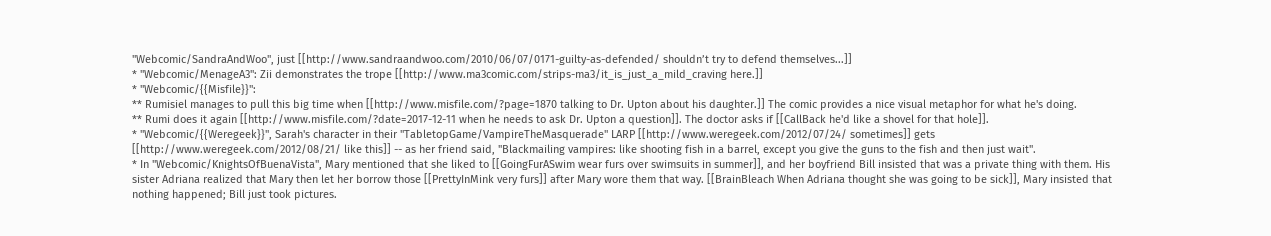''Webcomic/SandraAndWoo'', just [[http://www.sandraandwoo.com/2010/06/07/0171-guilty-as-defended/ shouldn’t try to defend themselves...]]
* ''Webcomic/MenageA3'': Zii demonstrates the trope [[http://www.ma3comic.com/strips-ma3/it_is_just_a_mild_craving here.]]
* ''Webcomic/{{Misfile}}'':
** Rumisiel manages to pull this big time when [[http://www.misfile.com/?page=1870 talking to Dr. Upton about his daughter.]] The comic provides a nice visual metaphor for what he's doing.
** Rumi does it again [[http://www.misfile.com/?date=2017-12-11 when he needs to ask Dr. Upton a question]]. The doctor asks if [[CallBack he'd like a shovel for that hole]].
* ''Webcomic/{{Weregeek}}'', Sarah's character in their ''TabletopGame/VampireTheMasquerade'' LARP [[http://www.weregeek.com/2012/07/24/ sometimes]] gets [[http://www.weregeek.com/2012/08/21/ like this]] -- as her friend said, "Blackmailing vampires: like shooting fish in a barrel, except you give the guns to the fish and then just wait".
* In ''Webcomic/KnightsOfBuenaVista'', Mary mentioned that she liked to [[GoingFurASwim wear furs over swimsuits in summer]], and her boyfriend Bill insisted that was a private thing with them. His sister Adriana realized that Mary then let her borrow those [[PrettyInMink very furs]] after Mary wore them that way. [[BrainBleach When Adriana thought she was going to be sick]], Mary insisted that nothing happened; Bill just took pictures.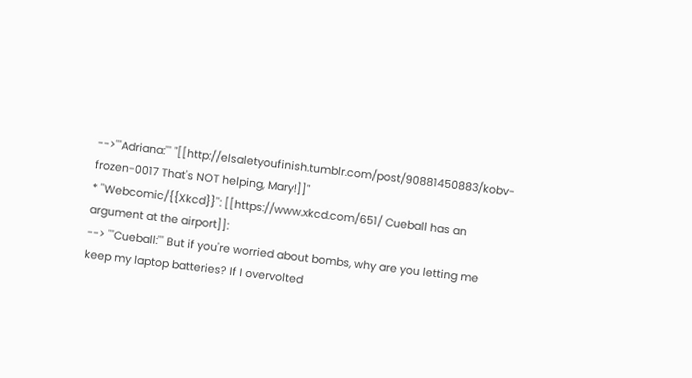-->'''Adriana:''' "[[http://elsaletyoufinish.tumblr.com/post/90881450883/kobv-frozen-0017 That's NOT helping, Mary!]]"
* ''Webcomic/{{Xkcd}}'': [[https://www.xkcd.com/651/ Cueball has an argument at the airport]]:
--> '''Cueball:''' But if you're worried about bombs, why are you letting me keep my laptop batteries? If I overvolted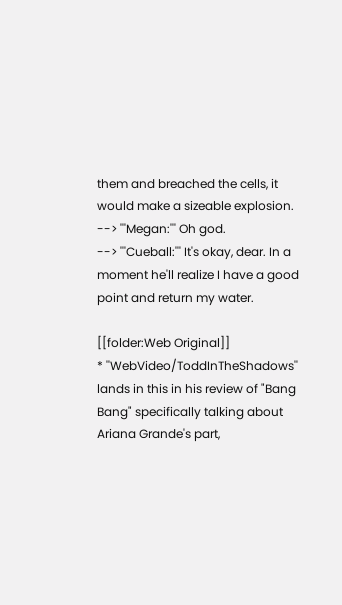them and breached the cells, it would make a sizeable explosion.
--> '''Megan:''' Oh god.
--> '''Cueball:''' It's okay, dear. In a moment he'll realize I have a good point and return my water.

[[folder:Web Original]]
* ''WebVideo/ToddInTheShadows'' lands in this in his review of "Bang Bang" specifically talking about Ariana Grande's part,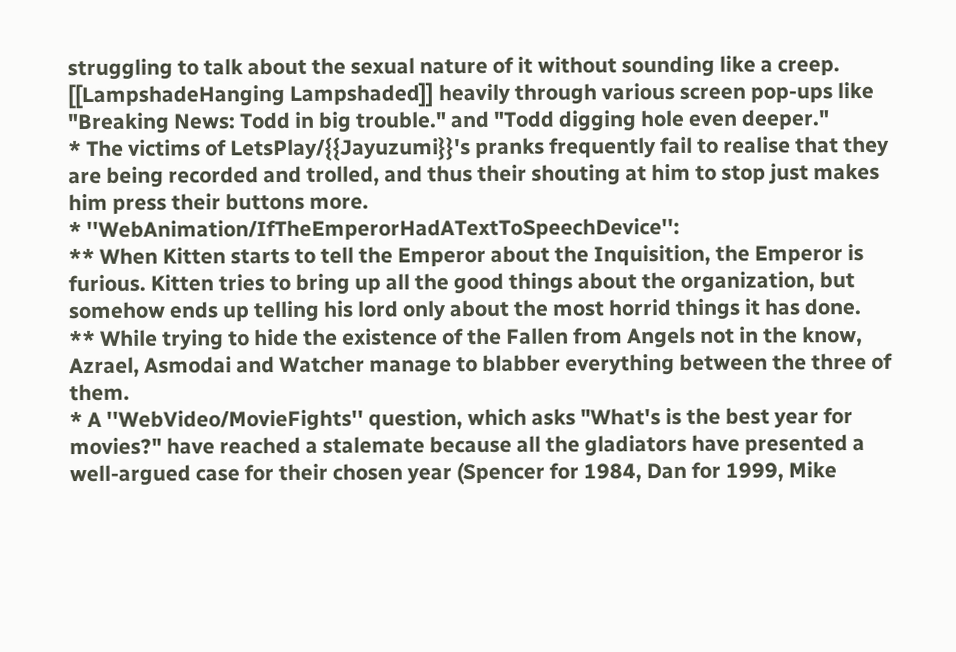struggling to talk about the sexual nature of it without sounding like a creep. [[LampshadeHanging Lampshaded]] heavily through various screen pop-ups like "Breaking News: Todd in big trouble." and "Todd digging hole even deeper."
* The victims of LetsPlay/{{Jayuzumi}}'s pranks frequently fail to realise that they are being recorded and trolled, and thus their shouting at him to stop just makes him press their buttons more.
* ''WebAnimation/IfTheEmperorHadATextToSpeechDevice'':
** When Kitten starts to tell the Emperor about the Inquisition, the Emperor is furious. Kitten tries to bring up all the good things about the organization, but somehow ends up telling his lord only about the most horrid things it has done.
** While trying to hide the existence of the Fallen from Angels not in the know, Azrael, Asmodai and Watcher manage to blabber everything between the three of them.
* A ''WebVideo/MovieFights'' question, which asks "What's is the best year for movies?" have reached a stalemate because all the gladiators have presented a well-argued case for their chosen year (Spencer for 1984, Dan for 1999, Mike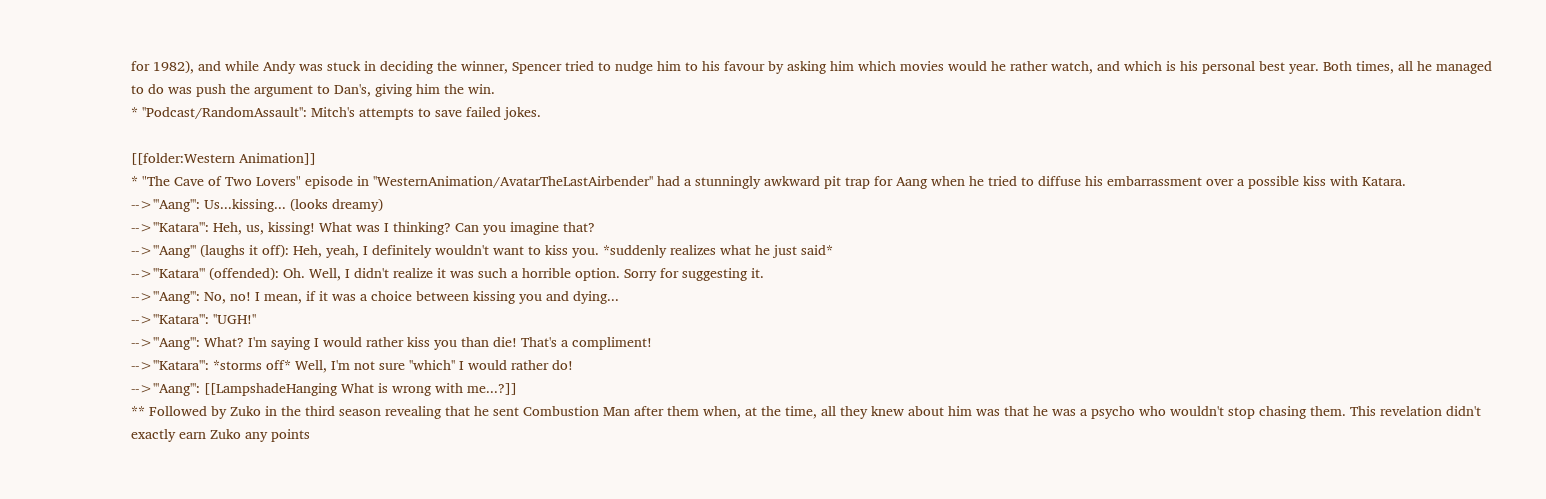for 1982), and while Andy was stuck in deciding the winner, Spencer tried to nudge him to his favour by asking him which movies would he rather watch, and which is his personal best year. Both times, all he managed to do was push the argument to Dan's, giving him the win.
* ''Podcast/RandomAssault'': Mitch's attempts to save failed jokes.

[[folder:Western Animation]]
* "The Cave of Two Lovers" episode in ''WesternAnimation/AvatarTheLastAirbender'' had a stunningly awkward pit trap for Aang when he tried to diffuse his embarrassment over a possible kiss with Katara.
-->'''Aang''': Us...kissing... (looks dreamy)
-->'''Katara''': Heh, us, kissing! What was I thinking? Can you imagine that?
-->'''Aang''' (laughs it off): Heh, yeah, I definitely wouldn't want to kiss you. *suddenly realizes what he just said*
-->'''Katara''' (offended): Oh. Well, I didn't realize it was such a horrible option. Sorry for suggesting it.
-->'''Aang''': No, no! I mean, if it was a choice between kissing you and dying...
-->'''Katara''': ''UGH!''
-->'''Aang''': What? I'm saying I would rather kiss you than die! That's a compliment!
-->'''Katara''': *storms off* Well, I'm not sure ''which'' I would rather do!
-->'''Aang''': [[LampshadeHanging What is wrong with me...?]]
** Followed by Zuko in the third season revealing that he sent Combustion Man after them when, at the time, all they knew about him was that he was a psycho who wouldn't stop chasing them. This revelation didn't exactly earn Zuko any points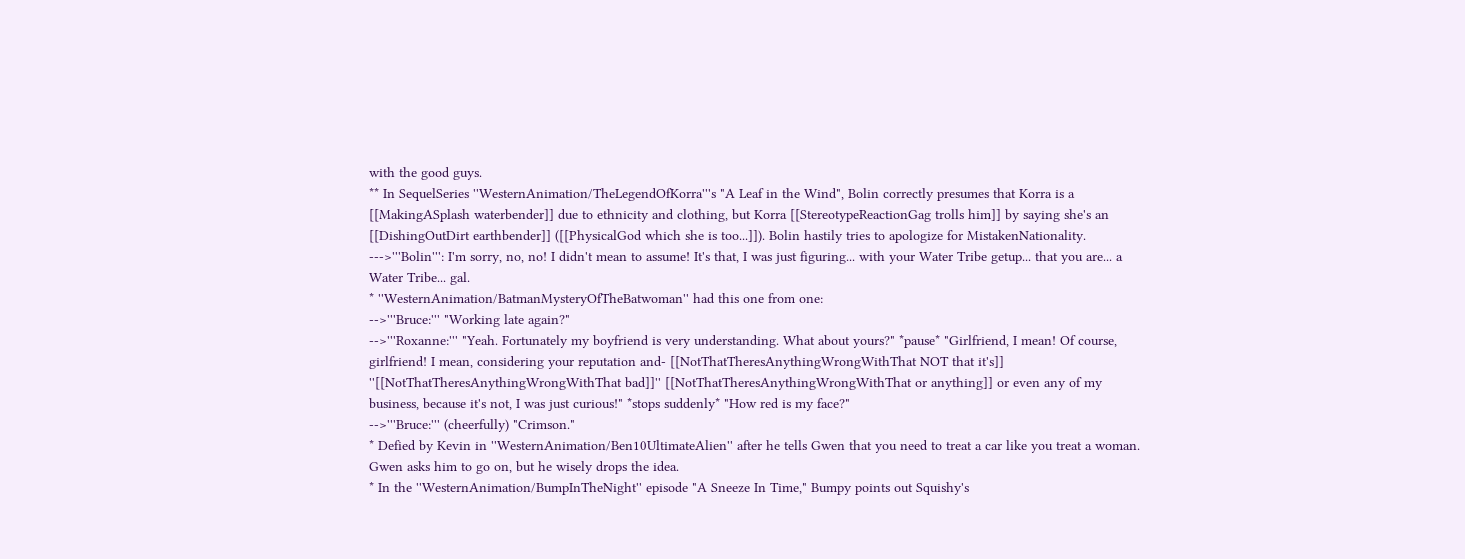with the good guys.
** In SequelSeries ''WesternAnimation/TheLegendOfKorra'''s "A Leaf in the Wind", Bolin correctly presumes that Korra is a [[MakingASplash waterbender]] due to ethnicity and clothing, but Korra [[StereotypeReactionGag trolls him]] by saying she's an [[DishingOutDirt earthbender]] ([[PhysicalGod which she is too...]]). Bolin hastily tries to apologize for MistakenNationality.
--->'''Bolin''': I'm sorry, no, no! I didn't mean to assume! It's that, I was just figuring... with your Water Tribe getup... that you are... a Water Tribe... gal.
* ''WesternAnimation/BatmanMysteryOfTheBatwoman'' had this one from one:
-->'''Bruce:''' "Working late again?"
-->'''Roxanne:''' "Yeah. Fortunately my boyfriend is very understanding. What about yours?" *pause* "Girlfriend, I mean! Of course, girlfriend! I mean, considering your reputation and- [[NotThatTheresAnythingWrongWithThat NOT that it's]] ''[[NotThatTheresAnythingWrongWithThat bad]]'' [[NotThatTheresAnythingWrongWithThat or anything]] or even any of my business, because it's not, I was just curious!" *stops suddenly* "How red is my face?"
-->'''Bruce:''' (cheerfully) "Crimson."
* Defied by Kevin in ''WesternAnimation/Ben10UltimateAlien'' after he tells Gwen that you need to treat a car like you treat a woman. Gwen asks him to go on, but he wisely drops the idea.
* In the ''WesternAnimation/BumpInTheNight'' episode "A Sneeze In Time," Bumpy points out Squishy's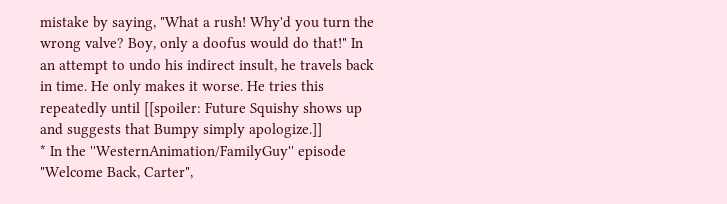mistake by saying, "What a rush! Why'd you turn the wrong valve? Boy, only a doofus would do that!" In an attempt to undo his indirect insult, he travels back in time. He only makes it worse. He tries this repeatedly until [[spoiler: Future Squishy shows up and suggests that Bumpy simply apologize.]]
* In the ''WesternAnimation/FamilyGuy'' episode "Welcome Back, Carter",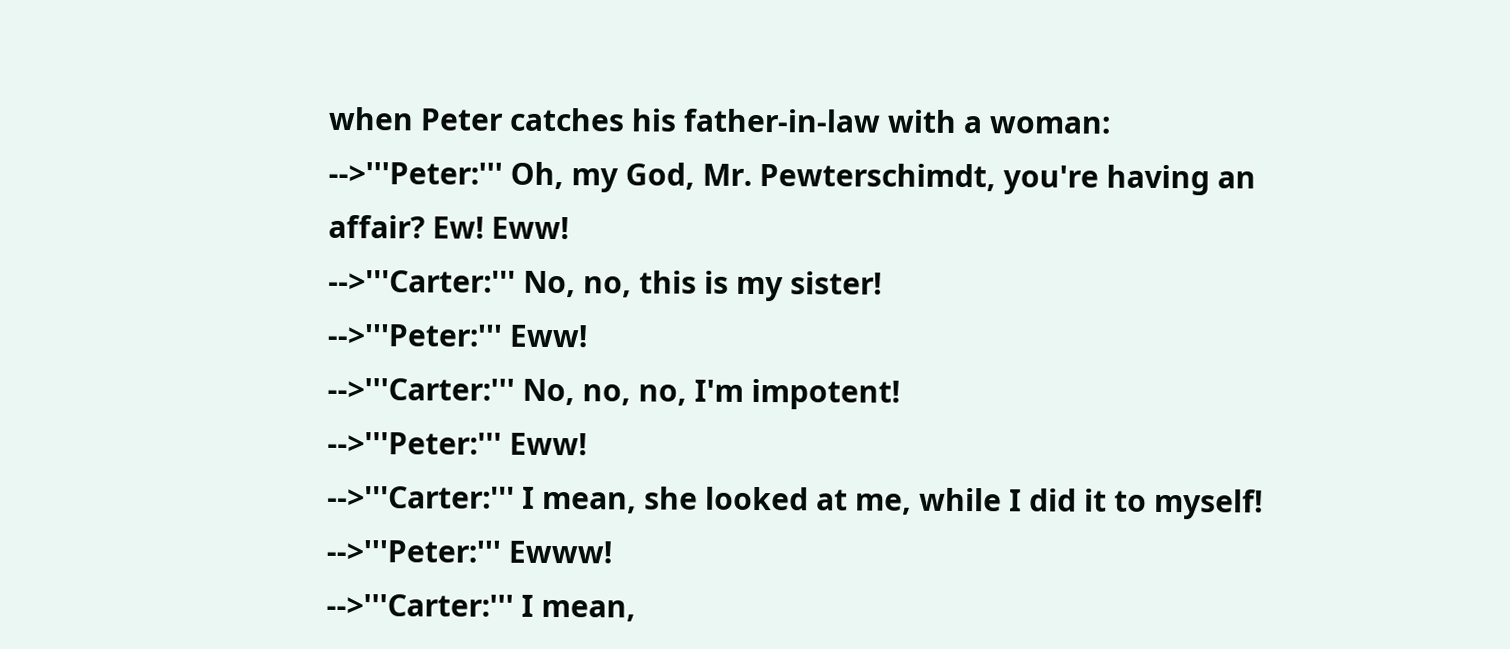when Peter catches his father-in-law with a woman:
-->'''Peter:''' Oh, my God, Mr. Pewterschimdt, you're having an affair? Ew! Eww!
-->'''Carter:''' No, no, this is my sister!
-->'''Peter:''' Eww!
-->'''Carter:''' No, no, no, I'm impotent!
-->'''Peter:''' Eww!
-->'''Carter:''' I mean, she looked at me, while I did it to myself!
-->'''Peter:''' Ewww!
-->'''Carter:''' I mean,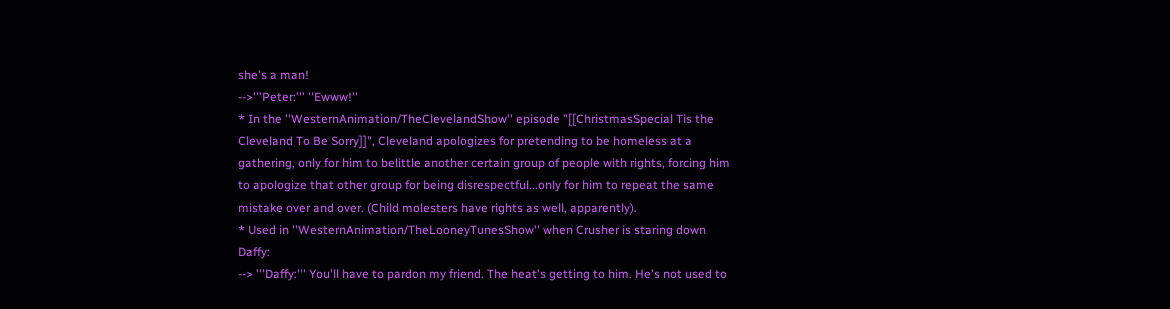she's a man!
-->'''Peter:''' ''Ewww!''
* In the ''WesternAnimation/TheClevelandShow'' episode "[[ChristmasSpecial Tis the Cleveland To Be Sorry]]", Cleveland apologizes for pretending to be homeless at a gathering, only for him to belittle another certain group of people with rights, forcing him to apologize that other group for being disrespectful...only for him to repeat the same mistake over and over. (Child molesters have rights as well, apparently).
* Used in ''WesternAnimation/TheLooneyTunesShow'' when Crusher is staring down Daffy:
--> '''Daffy:''' You'll have to pardon my friend. The heat's getting to him. He's not used to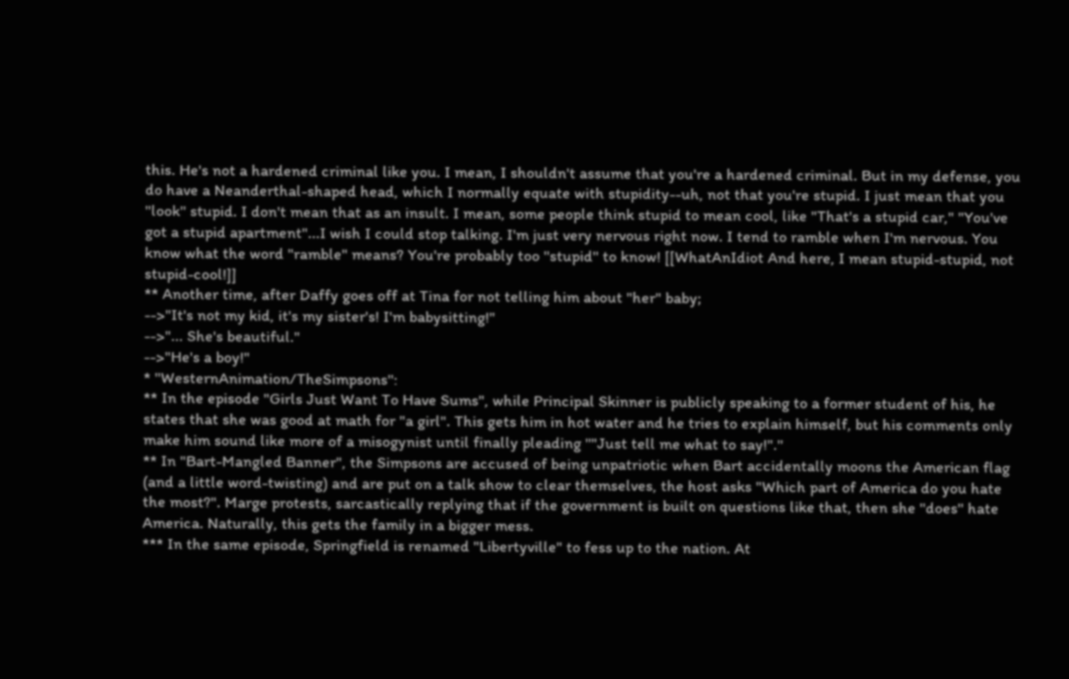this. He's not a hardened criminal like you. I mean, I shouldn't assume that you're a hardened criminal. But in my defense, you do have a Neanderthal-shaped head, which I normally equate with stupidity--uh, not that you're stupid. I just mean that you ''look'' stupid. I don't mean that as an insult. I mean, some people think stupid to mean cool, like "That's a stupid car," "You've got a stupid apartment"...I wish I could stop talking. I'm just very nervous right now. I tend to ramble when I'm nervous. You know what the word "ramble" means? You're probably too ''stupid'' to know! [[WhatAnIdiot And here, I mean stupid-stupid, not stupid-cool!]]
** Another time, after Daffy goes off at Tina for not telling him about "her" baby;
-->"It's not my kid, it's my sister's! I'm babysitting!"
-->"... She's beautiful."
-->"He's a boy!"
* ''WesternAnimation/TheSimpsons'':
** In the episode "Girls Just Want To Have Sums", while Principal Skinner is publicly speaking to a former student of his, he states that she was good at math for "a girl". This gets him in hot water and he tries to explain himself, but his comments only make him sound like more of a misogynist until finally pleading ''"Just tell me what to say!".''
** In "Bart-Mangled Banner", the Simpsons are accused of being unpatriotic when Bart accidentally moons the American flag (and a little word-twisting) and are put on a talk show to clear themselves, the host asks "Which part of America do you hate the most?". Marge protests, sarcastically replying that if the government is built on questions like that, then she ''does'' hate America. Naturally, this gets the family in a bigger mess.
*** In the same episode, Springfield is renamed "Libertyville" to fess up to the nation. At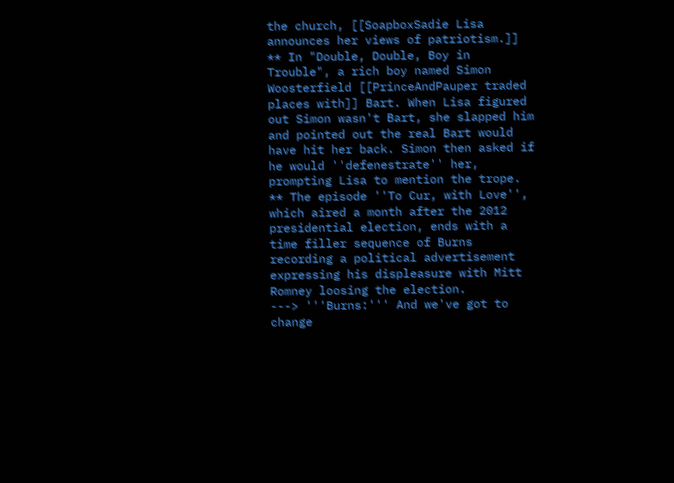the church, [[SoapboxSadie Lisa announces her views of patriotism.]]
** In "Double, Double, Boy in Trouble", a rich boy named Simon Woosterfield [[PrinceAndPauper traded places with]] Bart. When Lisa figured out Simon wasn't Bart, she slapped him and pointed out the real Bart would have hit her back. Simon then asked if he would ''defenestrate'' her, prompting Lisa to mention the trope.
** The episode ''To Cur, with Love'', which aired a month after the 2012 presidential election, ends with a time filler sequence of Burns recording a political advertisement expressing his displeasure with Mitt Romney loosing the election.
---> '''Burns:''' And we've got to change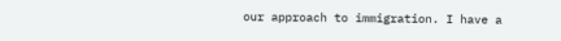our approach to immigration. I have a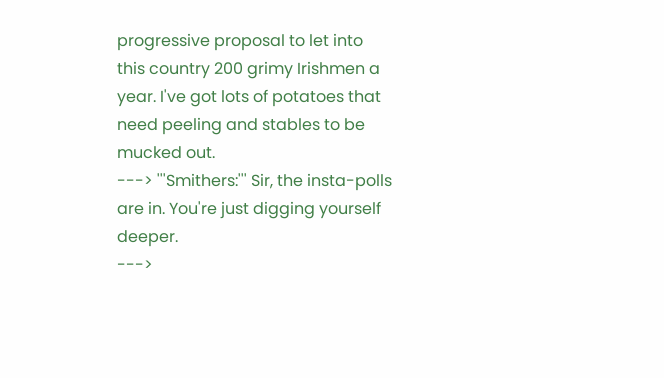progressive proposal to let into this country 200 grimy Irishmen a year. I've got lots of potatoes that need peeling and stables to be mucked out.
---> '''Smithers:''' Sir, the insta-polls are in. You're just digging yourself deeper.
--->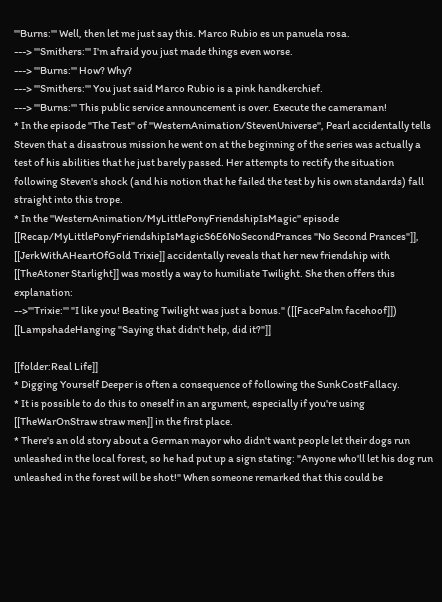'''Burns:''' Well, then let me just say this. Marco Rubio es un panuela rosa.
---> '''Smithers:''' I'm afraid you just made things even worse.
---> '''Burns:''' How? Why?
---> '''Smithers:''' You just said Marco Rubio is a pink handkerchief.
---> '''Burns:''' This public service announcement is over. Execute the cameraman!
* In the episode "The Test" of ''WesternAnimation/StevenUniverse'', Pearl accidentally tells Steven that a disastrous mission he went on at the beginning of the series was actually a test of his abilities that he just barely passed. Her attempts to rectify the situation following Steven's shock (and his notion that he failed the test by his own standards) fall straight into this trope.
* In the ''WesternAnimation/MyLittlePonyFriendshipIsMagic'' episode [[Recap/MyLittlePonyFriendshipIsMagicS6E6NoSecondPrances "No Second Prances"]], [[JerkWithAHeartOfGold Trixie]] accidentally reveals that her new friendship with [[TheAtoner Starlight]] was mostly a way to humiliate Twilight. She then offers this explanation:
-->'''Trixie:''' "I like you! Beating Twilight was just a bonus." ([[FacePalm facehoof]]) [[LampshadeHanging "Saying that didn't help, did it?"]]

[[folder:Real Life]]
* Digging Yourself Deeper is often a consequence of following the SunkCostFallacy.
* It is possible to do this to oneself in an argument, especially if you're using [[TheWarOnStraw straw men]] in the first place.
* There's an old story about a German mayor who didn't want people let their dogs run unleashed in the local forest, so he had put up a sign stating: "Anyone who'll let his dog run unleashed in the forest will be shot!" When someone remarked that this could be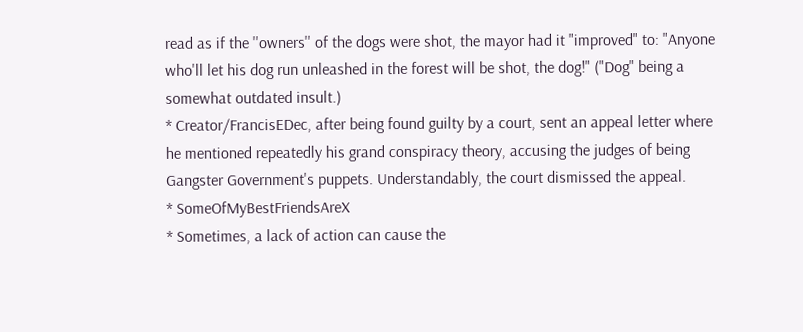read as if the ''owners'' of the dogs were shot, the mayor had it "improved" to: "Anyone who'll let his dog run unleashed in the forest will be shot, the dog!" ("Dog" being a somewhat outdated insult.)
* Creator/FrancisEDec, after being found guilty by a court, sent an appeal letter where he mentioned repeatedly his grand conspiracy theory, accusing the judges of being Gangster Government's puppets. Understandably, the court dismissed the appeal.
* SomeOfMyBestFriendsAreX
* Sometimes, a lack of action can cause the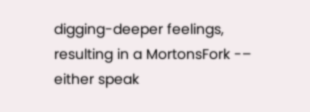digging-deeper feelings, resulting in a MortonsFork -– either speak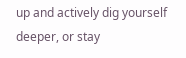up and actively dig yourself deeper, or stay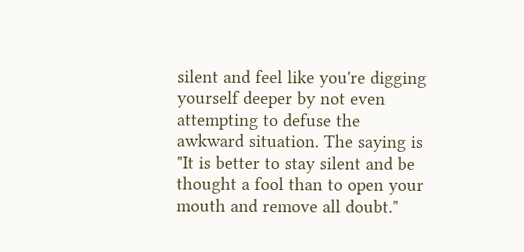silent and feel like you're digging yourself deeper by not even attempting to defuse the awkward situation. The saying is "It is better to stay silent and be thought a fool than to open your mouth and remove all doubt."